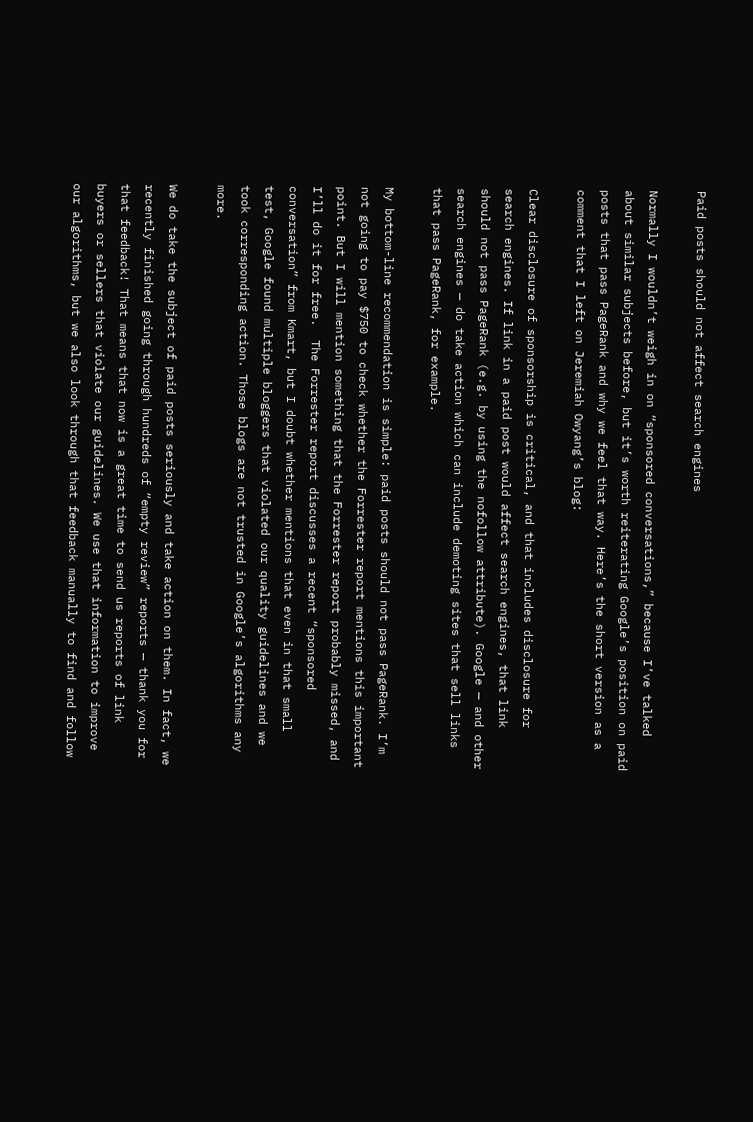Paid posts should not affect search engines

Normally I wouldn’t weigh in on “sponsored conversations,” because I’ve talked about similar subjects before, but it’s worth reiterating Google’s position on paid posts that pass PageRank and why we feel that way. Here’s the short version as a comment that I left on Jeremiah Owyang’s blog:

Clear disclosure of sponsorship is critical, and that includes disclosure for search engines. If link in a paid post would affect search engines, that link should not pass PageRank (e.g. by using the nofollow attribute). Google — and other search engines — do take action which can include demoting sites that sell links that pass PageRank, for example.

My bottom-line recommendation is simple: paid posts should not pass PageRank. I’m not going to pay $750 to check whether the Forrester report mentions this important point. But I will mention something that the Forrester report probably missed, and I’ll do it for free.  The Forrester report discusses a recent “sponsored conversation” from Kmart, but I doubt whether mentions that even in that small test, Google found multiple bloggers that violated our quality guidelines and we took corresponding action. Those blogs are not trusted in Google’s algorithms any more.

We do take the subject of paid posts seriously and take action on them. In fact, we recently finished going through hundreds of “empty review” reports — thank you for that feedback! That means that now is a great time to send us reports of link buyers or sellers that violate our guidelines. We use that information to improve our algorithms, but we also look through that feedback manually to find and follow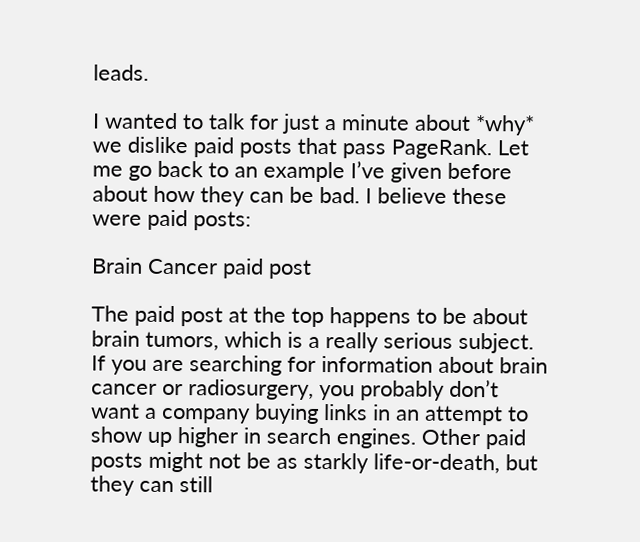leads.

I wanted to talk for just a minute about *why* we dislike paid posts that pass PageRank. Let me go back to an example I’ve given before about how they can be bad. I believe these were paid posts:

Brain Cancer paid post

The paid post at the top happens to be about brain tumors, which is a really serious subject. If you are searching for information about brain cancer or radiosurgery, you probably don’t want a company buying links in an attempt to show up higher in search engines. Other paid posts might not be as starkly life-or-death, but they can still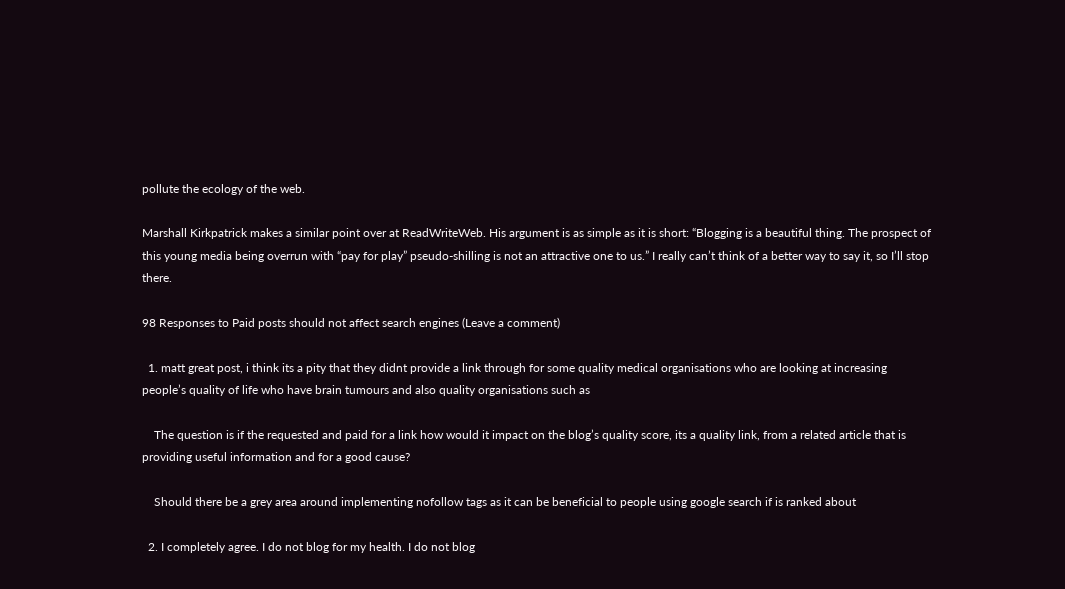pollute the ecology of the web.

Marshall Kirkpatrick makes a similar point over at ReadWriteWeb. His argument is as simple as it is short: “Blogging is a beautiful thing. The prospect of this young media being overrun with “pay for play” pseudo-shilling is not an attractive one to us.” I really can’t think of a better way to say it, so I’ll stop there.

98 Responses to Paid posts should not affect search engines (Leave a comment)

  1. matt great post, i think its a pity that they didnt provide a link through for some quality medical organisations who are looking at increasing people’s quality of life who have brain tumours and also quality organisations such as

    The question is if the requested and paid for a link how would it impact on the blog’s quality score, its a quality link, from a related article that is providing useful information and for a good cause?

    Should there be a grey area around implementing nofollow tags as it can be beneficial to people using google search if is ranked about

  2. I completely agree. I do not blog for my health. I do not blog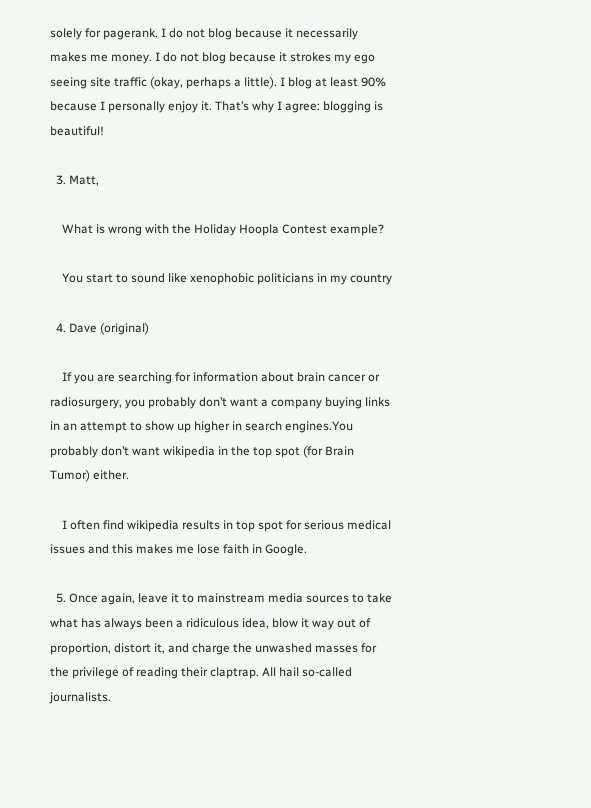solely for pagerank. I do not blog because it necessarily makes me money. I do not blog because it strokes my ego seeing site traffic (okay, perhaps a little). I blog at least 90% because I personally enjoy it. That’s why I agree: blogging is beautiful!

  3. Matt,

    What is wrong with the Holiday Hoopla Contest example?

    You start to sound like xenophobic politicians in my country

  4. Dave (original)

    If you are searching for information about brain cancer or radiosurgery, you probably don’t want a company buying links in an attempt to show up higher in search engines.You probably don’t want wikipedia in the top spot (for Brain Tumor) either.

    I often find wikipedia results in top spot for serious medical issues and this makes me lose faith in Google.

  5. Once again, leave it to mainstream media sources to take what has always been a ridiculous idea, blow it way out of proportion, distort it, and charge the unwashed masses for the privilege of reading their claptrap. All hail so-called journalists.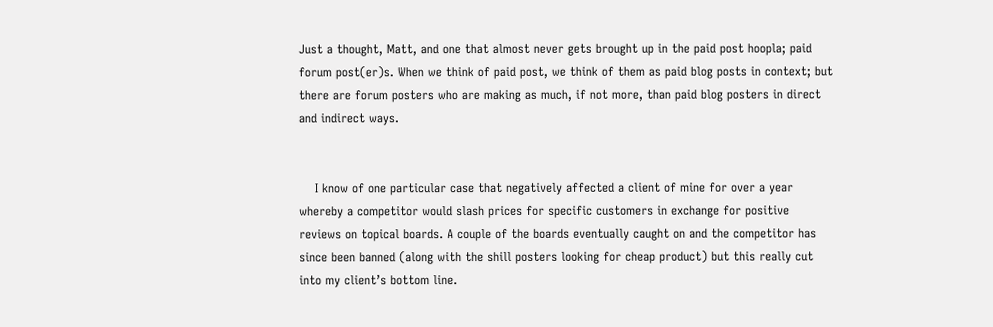Just a thought, Matt, and one that almost never gets brought up in the paid post hoopla; paid forum post(er)s. When we think of paid post, we think of them as paid blog posts in context; but there are forum posters who are making as much, if not more, than paid blog posters in direct and indirect ways.


    I know of one particular case that negatively affected a client of mine for over a year whereby a competitor would slash prices for specific customers in exchange for positive reviews on topical boards. A couple of the boards eventually caught on and the competitor has since been banned (along with the shill posters looking for cheap product) but this really cut into my client’s bottom line.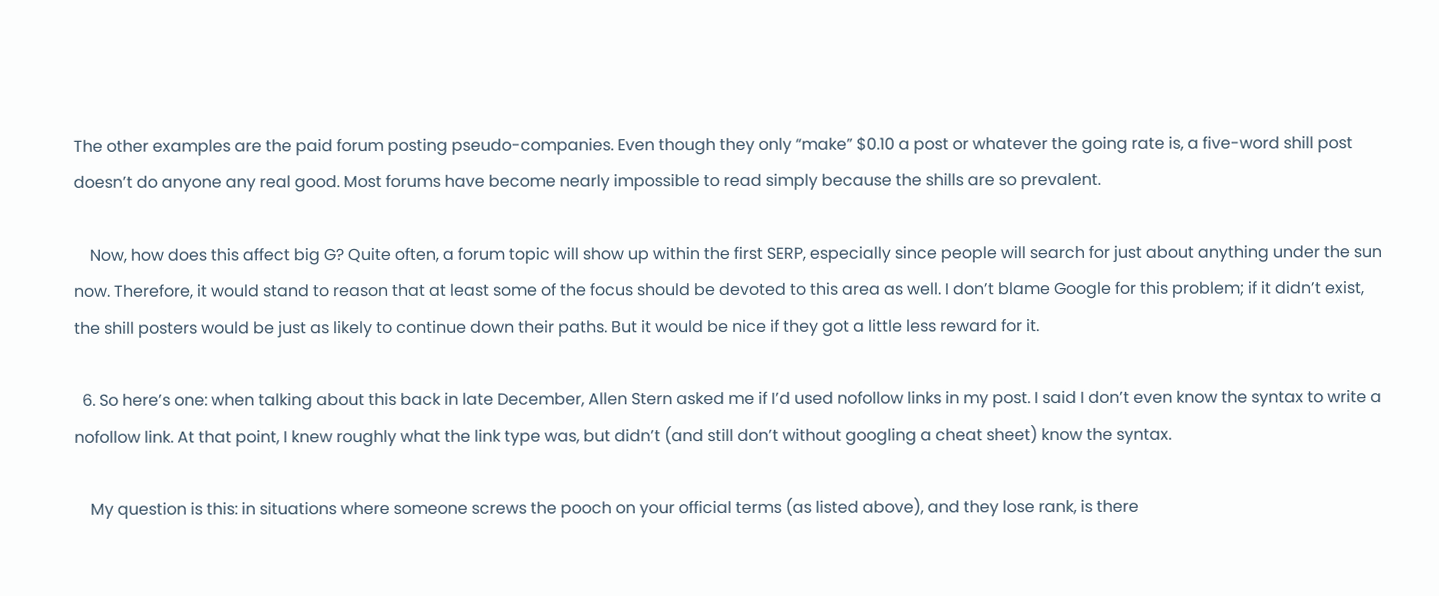The other examples are the paid forum posting pseudo-companies. Even though they only “make” $0.10 a post or whatever the going rate is, a five-word shill post doesn’t do anyone any real good. Most forums have become nearly impossible to read simply because the shills are so prevalent.

    Now, how does this affect big G? Quite often, a forum topic will show up within the first SERP, especially since people will search for just about anything under the sun now. Therefore, it would stand to reason that at least some of the focus should be devoted to this area as well. I don’t blame Google for this problem; if it didn’t exist, the shill posters would be just as likely to continue down their paths. But it would be nice if they got a little less reward for it.

  6. So here’s one: when talking about this back in late December, Allen Stern asked me if I’d used nofollow links in my post. I said I don’t even know the syntax to write a nofollow link. At that point, I knew roughly what the link type was, but didn’t (and still don’t without googling a cheat sheet) know the syntax.

    My question is this: in situations where someone screws the pooch on your official terms (as listed above), and they lose rank, is there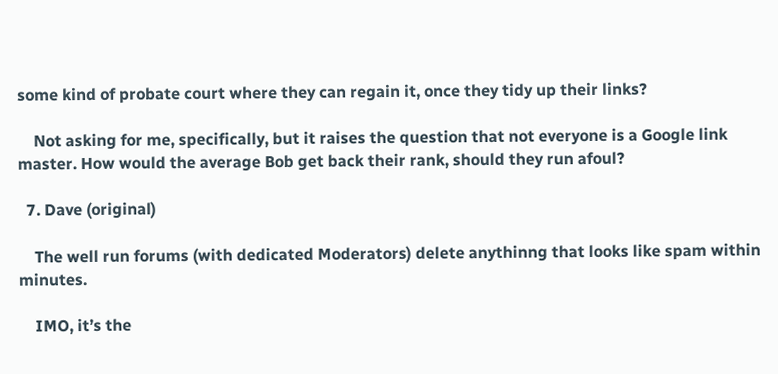some kind of probate court where they can regain it, once they tidy up their links?

    Not asking for me, specifically, but it raises the question that not everyone is a Google link master. How would the average Bob get back their rank, should they run afoul?

  7. Dave (original)

    The well run forums (with dedicated Moderators) delete anythinng that looks like spam within minutes.

    IMO, it’s the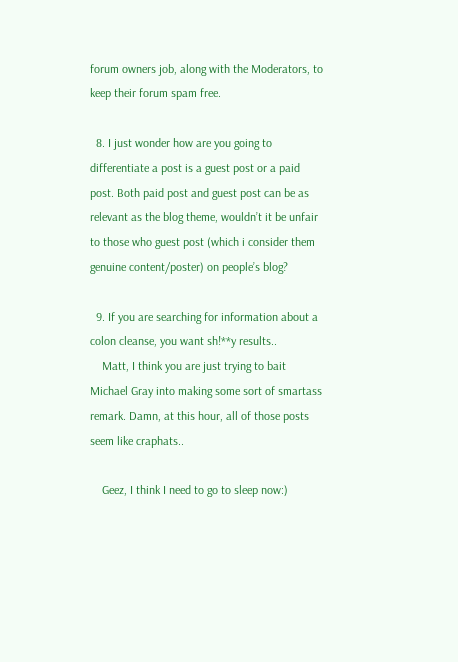forum owners job, along with the Moderators, to keep their forum spam free.

  8. I just wonder how are you going to differentiate a post is a guest post or a paid post. Both paid post and guest post can be as relevant as the blog theme, wouldn’t it be unfair to those who guest post (which i consider them genuine content/poster) on people’s blog?

  9. If you are searching for information about a colon cleanse, you want sh!**y results..
    Matt, I think you are just trying to bait Michael Gray into making some sort of smartass remark. Damn, at this hour, all of those posts seem like craphats..

    Geez, I think I need to go to sleep now:)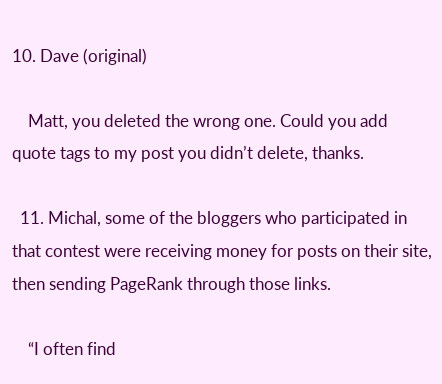10. Dave (original)

    Matt, you deleted the wrong one. Could you add quote tags to my post you didn’t delete, thanks.

  11. Michal, some of the bloggers who participated in that contest were receiving money for posts on their site, then sending PageRank through those links.

    “I often find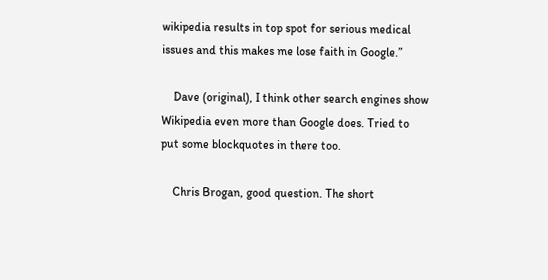wikipedia results in top spot for serious medical issues and this makes me lose faith in Google.”

    Dave (original), I think other search engines show Wikipedia even more than Google does. Tried to put some blockquotes in there too.

    Chris Brogan, good question. The short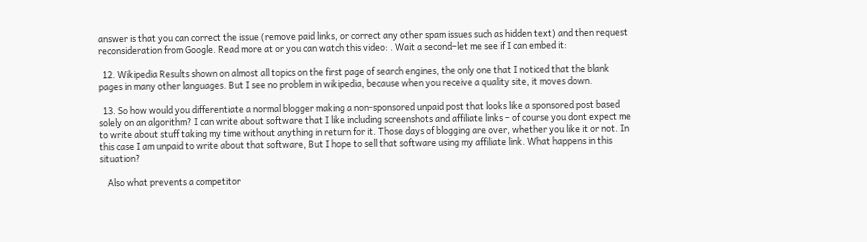answer is that you can correct the issue (remove paid links, or correct any other spam issues such as hidden text) and then request reconsideration from Google. Read more at or you can watch this video: . Wait a second–let me see if I can embed it:

  12. Wikipedia Results shown on almost all topics on the first page of search engines, the only one that I noticed that the blank pages in many other languages. But I see no problem in wikipedia, because when you receive a quality site, it moves down.

  13. So how would you differentiate a normal blogger making a non-sponsored unpaid post that looks like a sponsored post based solely on an algorithm? I can write about software that I like including screenshots and affiliate links – of course you dont expect me to write about stuff taking my time without anything in return for it. Those days of blogging are over, whether you like it or not. In this case I am unpaid to write about that software, But I hope to sell that software using my affiliate link. What happens in this situation?

    Also what prevents a competitor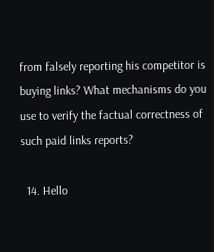from falsely reporting his competitor is buying links? What mechanisms do you use to verify the factual correctness of such paid links reports?

  14. Hello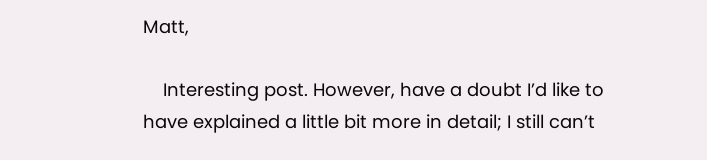Matt,

    Interesting post. However, have a doubt I’d like to have explained a little bit more in detail; I still can’t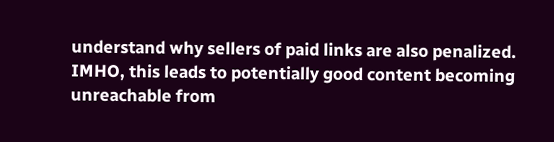understand why sellers of paid links are also penalized. IMHO, this leads to potentially good content becoming unreachable from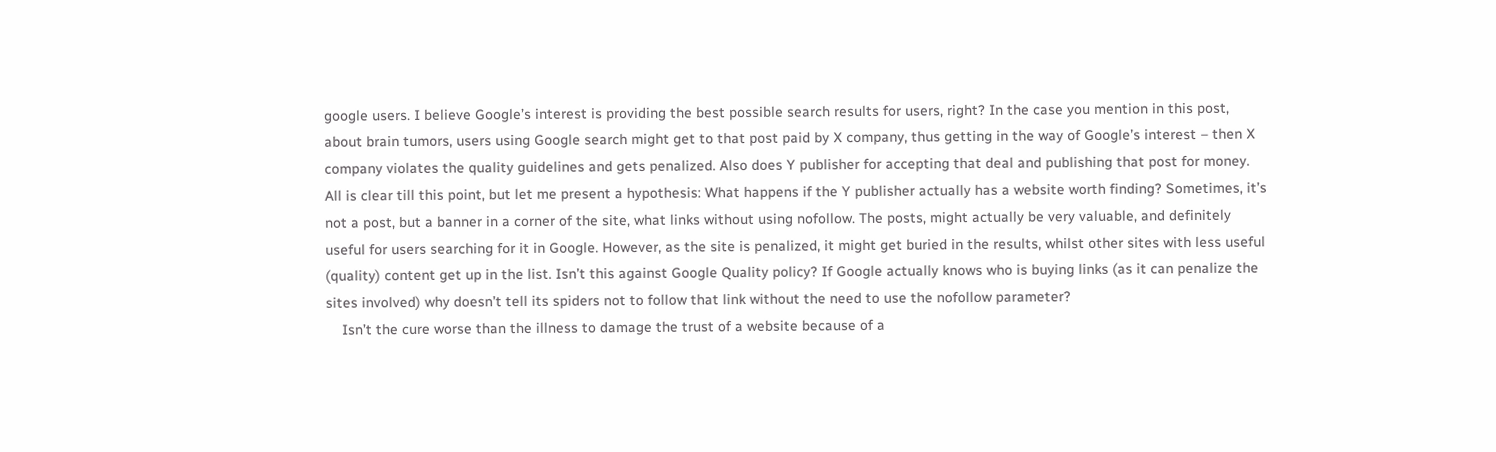google users. I believe Google’s interest is providing the best possible search results for users, right? In the case you mention in this post, about brain tumors, users using Google search might get to that post paid by X company, thus getting in the way of Google’s interest – then X company violates the quality guidelines and gets penalized. Also does Y publisher for accepting that deal and publishing that post for money. All is clear till this point, but let me present a hypothesis: What happens if the Y publisher actually has a website worth finding? Sometimes, it’s not a post, but a banner in a corner of the site, what links without using nofollow. The posts, might actually be very valuable, and definitely useful for users searching for it in Google. However, as the site is penalized, it might get buried in the results, whilst other sites with less useful (quality) content get up in the list. Isn’t this against Google Quality policy? If Google actually knows who is buying links (as it can penalize the sites involved) why doesn’t tell its spiders not to follow that link without the need to use the nofollow parameter?
    Isn’t the cure worse than the illness to damage the trust of a website because of a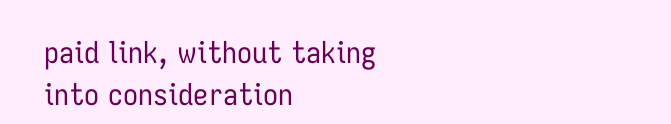paid link, without taking into consideration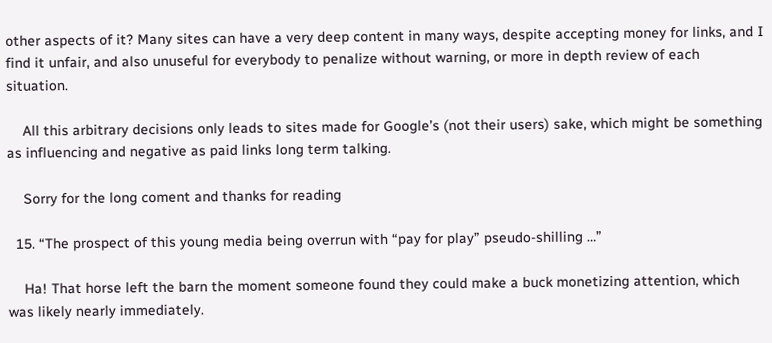other aspects of it? Many sites can have a very deep content in many ways, despite accepting money for links, and I find it unfair, and also unuseful for everybody to penalize without warning, or more in depth review of each situation.

    All this arbitrary decisions only leads to sites made for Google’s (not their users) sake, which might be something as influencing and negative as paid links long term talking.

    Sorry for the long coment and thanks for reading

  15. “The prospect of this young media being overrun with “pay for play” pseudo-shilling …”

    Ha! That horse left the barn the moment someone found they could make a buck monetizing attention, which was likely nearly immediately.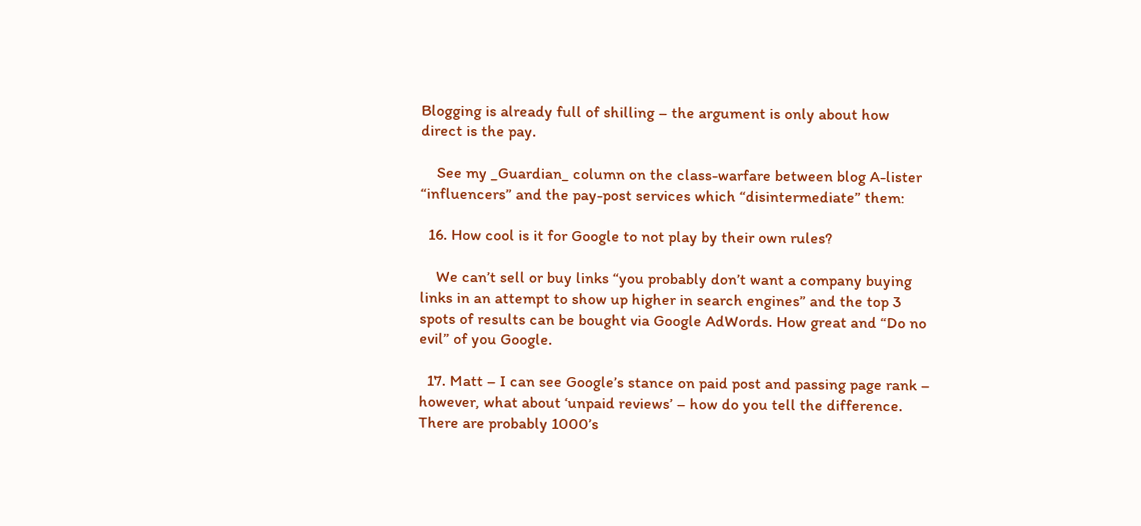Blogging is already full of shilling – the argument is only about how direct is the pay.

    See my _Guardian_ column on the class-warfare between blog A-lister “influencers” and the pay-post services which “disintermediate” them:

  16. How cool is it for Google to not play by their own rules?

    We can’t sell or buy links “you probably don’t want a company buying links in an attempt to show up higher in search engines” and the top 3 spots of results can be bought via Google AdWords. How great and “Do no evil” of you Google.

  17. Matt – I can see Google’s stance on paid post and passing page rank – however, what about ‘unpaid reviews’ – how do you tell the difference. There are probably 1000’s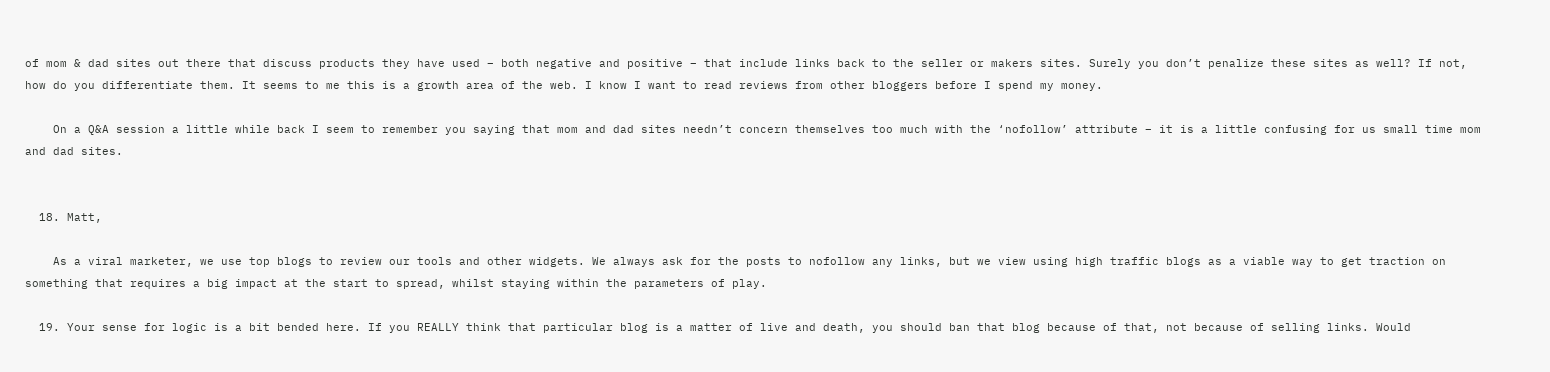of mom & dad sites out there that discuss products they have used – both negative and positive – that include links back to the seller or makers sites. Surely you don’t penalize these sites as well? If not, how do you differentiate them. It seems to me this is a growth area of the web. I know I want to read reviews from other bloggers before I spend my money.

    On a Q&A session a little while back I seem to remember you saying that mom and dad sites needn’t concern themselves too much with the ‘nofollow’ attribute – it is a little confusing for us small time mom and dad sites.


  18. Matt,

    As a viral marketer, we use top blogs to review our tools and other widgets. We always ask for the posts to nofollow any links, but we view using high traffic blogs as a viable way to get traction on something that requires a big impact at the start to spread, whilst staying within the parameters of play.

  19. Your sense for logic is a bit bended here. If you REALLY think that particular blog is a matter of live and death, you should ban that blog because of that, not because of selling links. Would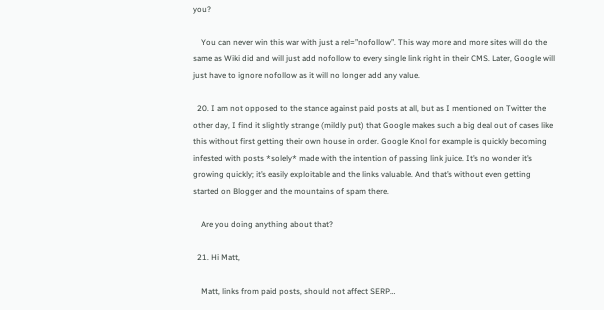you?

    You can never win this war with just a rel=”nofollow”. This way more and more sites will do the same as Wiki did and will just add nofollow to every single link right in their CMS. Later, Google will just have to ignore nofollow as it will no longer add any value.

  20. I am not opposed to the stance against paid posts at all, but as I mentioned on Twitter the other day, I find it slightly strange (mildly put) that Google makes such a big deal out of cases like this without first getting their own house in order. Google Knol for example is quickly becoming infested with posts *solely* made with the intention of passing link juice. It’s no wonder it’s growing quickly; it’s easily exploitable and the links valuable. And that’s without even getting started on Blogger and the mountains of spam there.

    Are you doing anything about that?

  21. Hi Matt,

    Matt, links from paid posts, should not affect SERP…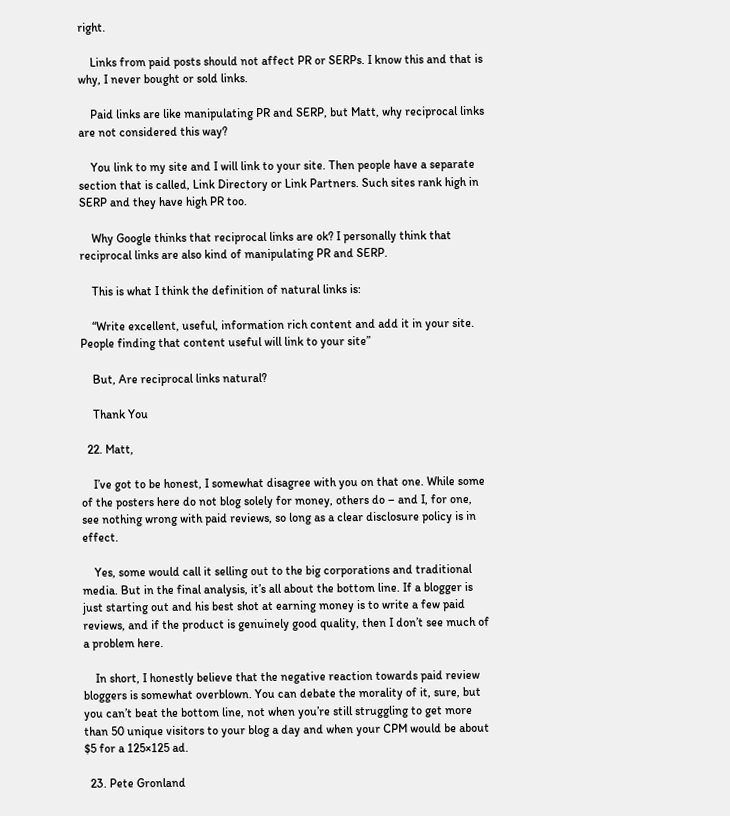right.

    Links from paid posts should not affect PR or SERPs. I know this and that is why, I never bought or sold links.

    Paid links are like manipulating PR and SERP, but Matt, why reciprocal links are not considered this way?

    You link to my site and I will link to your site. Then people have a separate section that is called, Link Directory or Link Partners. Such sites rank high in SERP and they have high PR too.

    Why Google thinks that reciprocal links are ok? I personally think that reciprocal links are also kind of manipulating PR and SERP.

    This is what I think the definition of natural links is:

    “Write excellent, useful, information rich content and add it in your site. People finding that content useful will link to your site”

    But, Are reciprocal links natural?

    Thank You

  22. Matt,

    I’ve got to be honest, I somewhat disagree with you on that one. While some of the posters here do not blog solely for money, others do – and I, for one, see nothing wrong with paid reviews, so long as a clear disclosure policy is in effect.

    Yes, some would call it selling out to the big corporations and traditional media. But in the final analysis, it’s all about the bottom line. If a blogger is just starting out and his best shot at earning money is to write a few paid reviews, and if the product is genuinely good quality, then I don’t see much of a problem here.

    In short, I honestly believe that the negative reaction towards paid review bloggers is somewhat overblown. You can debate the morality of it, sure, but you can’t beat the bottom line, not when you’re still struggling to get more than 50 unique visitors to your blog a day and when your CPM would be about $5 for a 125×125 ad.

  23. Pete Gronland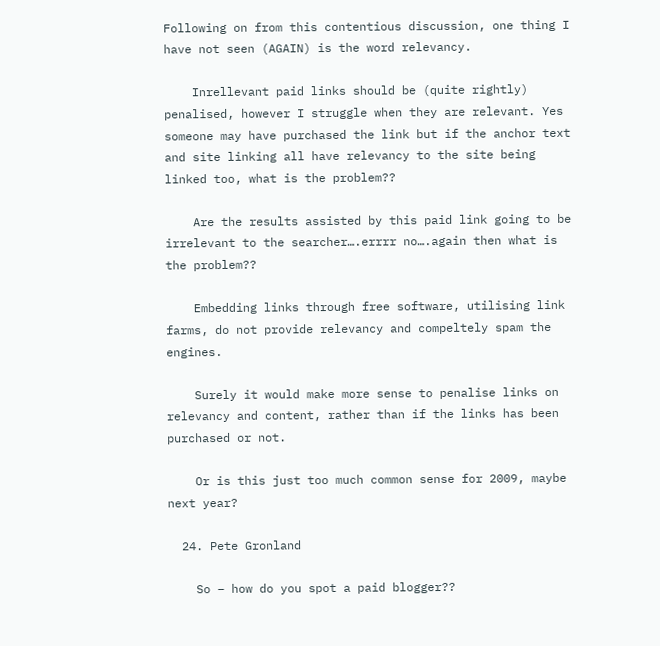Following on from this contentious discussion, one thing I have not seen (AGAIN) is the word relevancy.

    Inrellevant paid links should be (quite rightly) penalised, however I struggle when they are relevant. Yes someone may have purchased the link but if the anchor text and site linking all have relevancy to the site being linked too, what is the problem??

    Are the results assisted by this paid link going to be irrelevant to the searcher….errrr no….again then what is the problem??

    Embedding links through free software, utilising link farms, do not provide relevancy and compeltely spam the engines.

    Surely it would make more sense to penalise links on relevancy and content, rather than if the links has been purchased or not.

    Or is this just too much common sense for 2009, maybe next year?

  24. Pete Gronland

    So – how do you spot a paid blogger??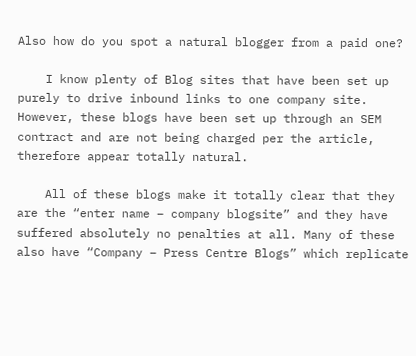Also how do you spot a natural blogger from a paid one?

    I know plenty of Blog sites that have been set up purely to drive inbound links to one company site. However, these blogs have been set up through an SEM contract and are not being charged per the article, therefore appear totally natural.

    All of these blogs make it totally clear that they are the “enter name – company blogsite” and they have suffered absolutely no penalties at all. Many of these also have “Company – Press Centre Blogs” which replicate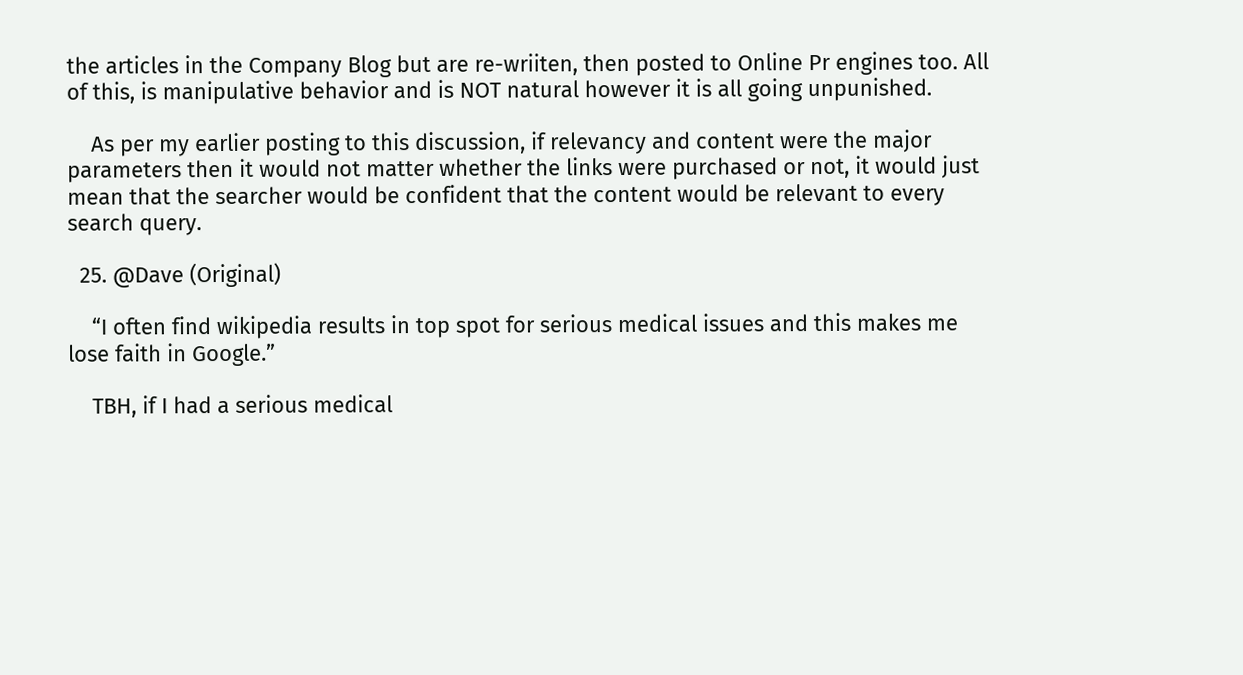the articles in the Company Blog but are re-wriiten, then posted to Online Pr engines too. All of this, is manipulative behavior and is NOT natural however it is all going unpunished.

    As per my earlier posting to this discussion, if relevancy and content were the major parameters then it would not matter whether the links were purchased or not, it would just mean that the searcher would be confident that the content would be relevant to every search query.

  25. @Dave (Original)

    “I often find wikipedia results in top spot for serious medical issues and this makes me lose faith in Google.”

    TBH, if I had a serious medical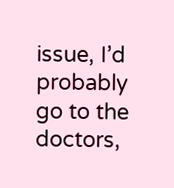issue, I’d probably go to the doctors,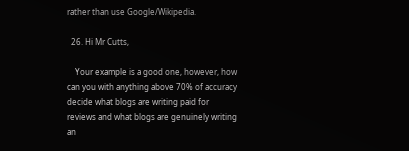rather than use Google/Wikipedia.

  26. Hi Mr Cutts,

    Your example is a good one, however, how can you with anything above 70% of accuracy decide what blogs are writing paid for reviews and what blogs are genuinely writing an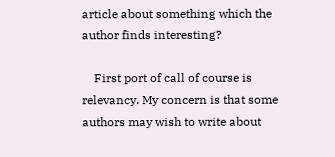article about something which the author finds interesting?

    First port of call of course is relevancy. My concern is that some authors may wish to write about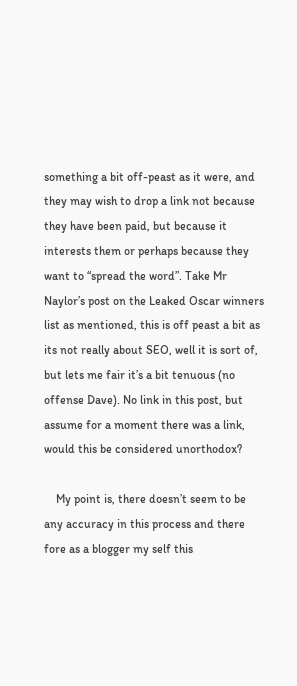something a bit off-peast as it were, and they may wish to drop a link not because they have been paid, but because it interests them or perhaps because they want to “spread the word”. Take Mr Naylor’s post on the Leaked Oscar winners list as mentioned, this is off peast a bit as its not really about SEO, well it is sort of, but lets me fair it’s a bit tenuous (no offense Dave). No link in this post, but assume for a moment there was a link, would this be considered unorthodox?

    My point is, there doesn’t seem to be any accuracy in this process and there fore as a blogger my self this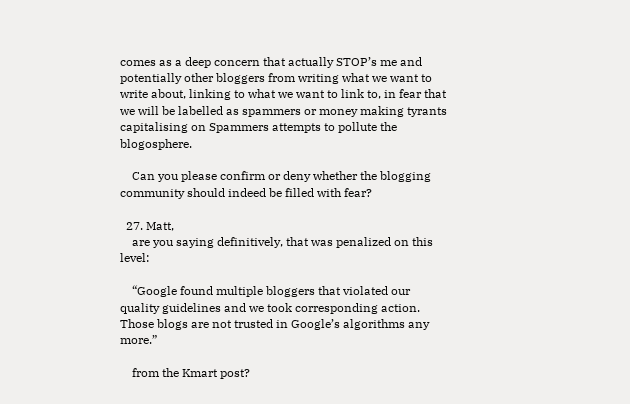comes as a deep concern that actually STOP’s me and potentially other bloggers from writing what we want to write about, linking to what we want to link to, in fear that we will be labelled as spammers or money making tyrants capitalising on Spammers attempts to pollute the blogosphere.

    Can you please confirm or deny whether the blogging community should indeed be filled with fear?

  27. Matt,
    are you saying definitively, that was penalized on this level:

    “Google found multiple bloggers that violated our quality guidelines and we took corresponding action. Those blogs are not trusted in Google’s algorithms any more.”

    from the Kmart post?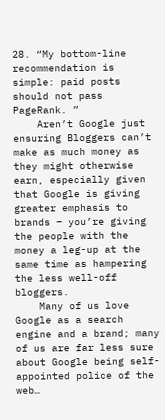28. “My bottom-line recommendation is simple: paid posts should not pass PageRank. ”
    Aren’t Google just ensuring Bloggers can’t make as much money as they might otherwise earn, especially given that Google is giving greater emphasis to brands – you’re giving the people with the money a leg-up at the same time as hampering the less well-off bloggers.
    Many of us love Google as a search engine and a brand; many of us are far less sure about Google being self-appointed police of the web…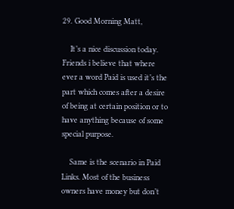29. Good Morning Matt,

    It’s a nice discussion today. Friends i believe that where ever a word Paid is used it’s the part which comes after a desire of being at certain position or to have anything because of some special purpose.

    Same is the scenario in Paid Links. Most of the business owners have money but don’t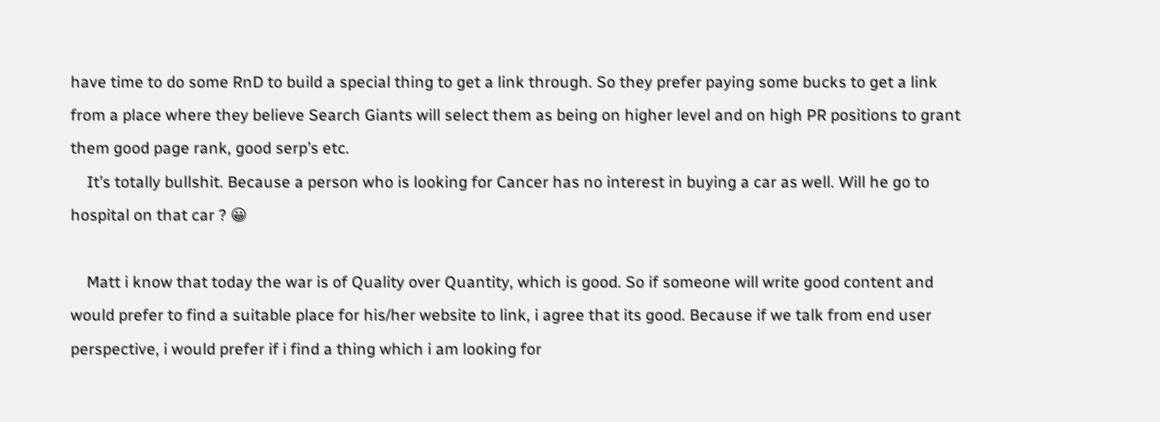have time to do some RnD to build a special thing to get a link through. So they prefer paying some bucks to get a link from a place where they believe Search Giants will select them as being on higher level and on high PR positions to grant them good page rank, good serp’s etc.
    It’s totally bullshit. Because a person who is looking for Cancer has no interest in buying a car as well. Will he go to hospital on that car ? 😀

    Matt i know that today the war is of Quality over Quantity, which is good. So if someone will write good content and would prefer to find a suitable place for his/her website to link, i agree that its good. Because if we talk from end user perspective, i would prefer if i find a thing which i am looking for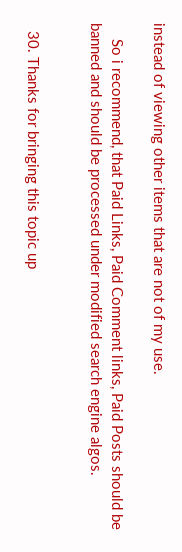instead of viewing other items that are not of my use.

    So i recommend, that Paid Links, Paid Comment links, Paid Posts should be banned and should be processed under modified search engine algos.


  30. Thanks for bringing this topic up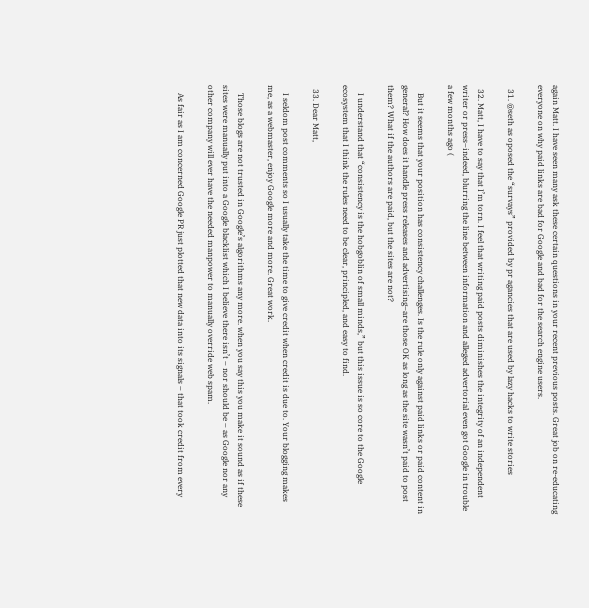again Matt. I have seen many ask these certain questions in your recent previous posts. Great job on re-educating everyone on why paid links are bad for Google and bad for the search engine users.

  31. @seth as oposed the “survays” provided by pr agancies that are used by lazy hacks to write stories

  32. Matt, I have to say that I’m torn. I feel that writing paid posts diminishes the integrity of an independent writer or press–indeed, blurring the line between information and alleged advertorial even got Google in trouble a few months ago (

    But it seems that your position has consistency challenges. Is the rule only against paid links or paid content in general? How does it handle press releases and advertising–are those OK as long as the site wasn’t paid to post them? What if the authors are paid, but the sites are not?

    I understand that “consistency is the hobgoblin of small minds,” but this issue is so core to the Google ecosystem that I think the rules need to be clear, principled, and easy to find.

  33. Dear Matt,

    I seldom post comments so I usually take the time to give credit when credit is due to. Your blogging makes me, as a webmaster, enjoy Google more and more. Great work.

    Those blogs are not trusted in Google’s algorithms any more. when you say this you make it sound as if these sites were manually put into a Google blacklist which I believe there isn’t – nor should be – as Google nor any other company will ever have the needed manpower to manually override web spam.

    As fair as I am concerned Google PR just plotted that new data into its signals – that took credit from every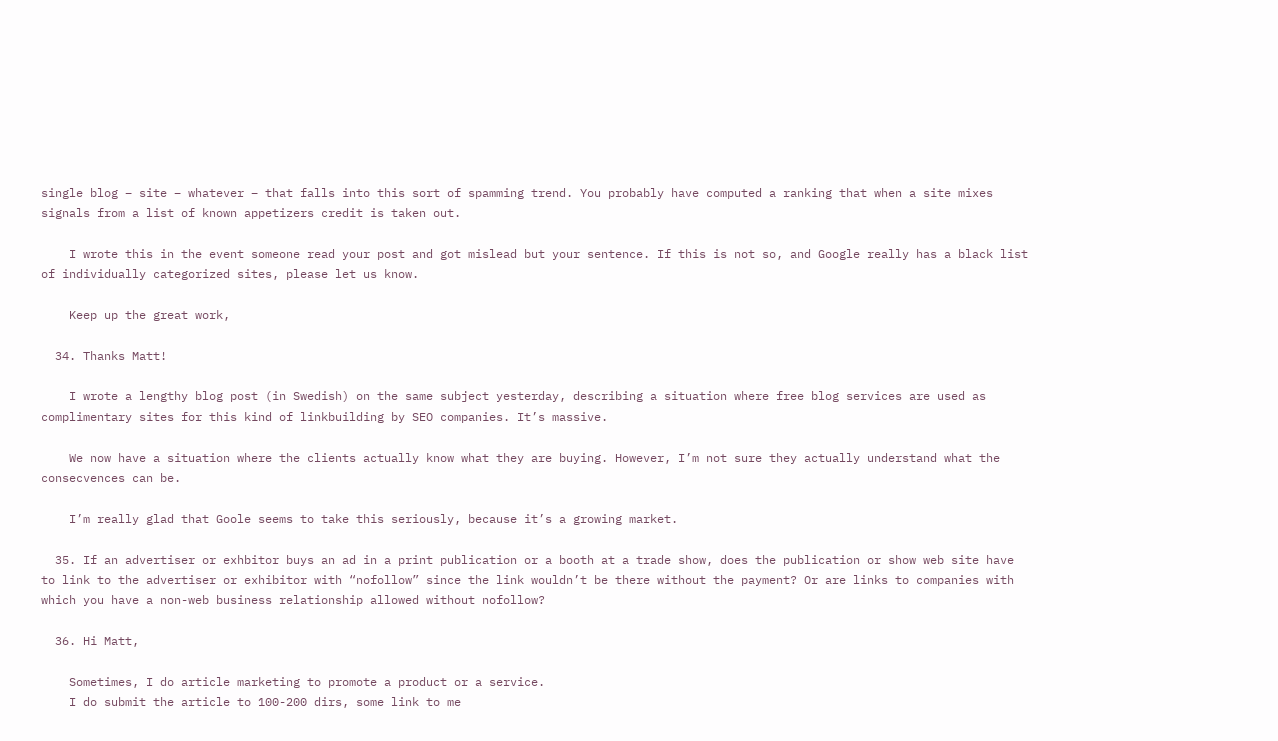single blog – site – whatever – that falls into this sort of spamming trend. You probably have computed a ranking that when a site mixes signals from a list of known appetizers credit is taken out.

    I wrote this in the event someone read your post and got mislead but your sentence. If this is not so, and Google really has a black list of individually categorized sites, please let us know.

    Keep up the great work,

  34. Thanks Matt!

    I wrote a lengthy blog post (in Swedish) on the same subject yesterday, describing a situation where free blog services are used as complimentary sites for this kind of linkbuilding by SEO companies. It’s massive.

    We now have a situation where the clients actually know what they are buying. However, I’m not sure they actually understand what the consecvences can be.

    I’m really glad that Goole seems to take this seriously, because it’s a growing market.

  35. If an advertiser or exhbitor buys an ad in a print publication or a booth at a trade show, does the publication or show web site have to link to the advertiser or exhibitor with “nofollow” since the link wouldn’t be there without the payment? Or are links to companies with which you have a non-web business relationship allowed without nofollow?

  36. Hi Matt,

    Sometimes, I do article marketing to promote a product or a service.
    I do submit the article to 100-200 dirs, some link to me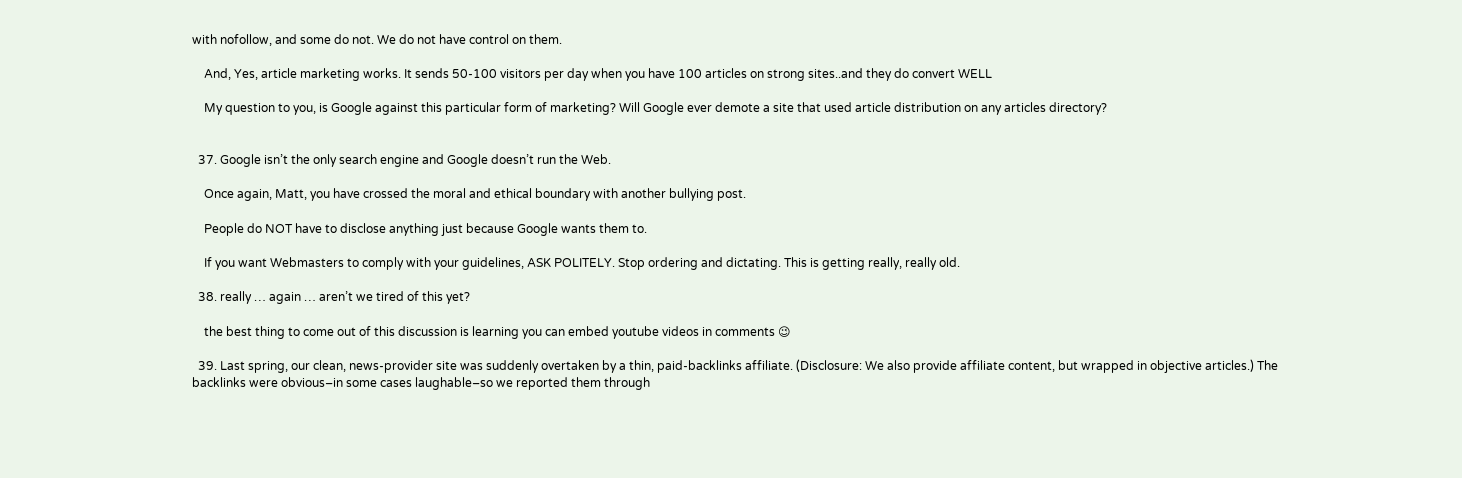with nofollow, and some do not. We do not have control on them.

    And, Yes, article marketing works. It sends 50-100 visitors per day when you have 100 articles on strong sites..and they do convert WELL

    My question to you, is Google against this particular form of marketing? Will Google ever demote a site that used article distribution on any articles directory?


  37. Google isn’t the only search engine and Google doesn’t run the Web.

    Once again, Matt, you have crossed the moral and ethical boundary with another bullying post.

    People do NOT have to disclose anything just because Google wants them to.

    If you want Webmasters to comply with your guidelines, ASK POLITELY. Stop ordering and dictating. This is getting really, really old.

  38. really … again … aren’t we tired of this yet?

    the best thing to come out of this discussion is learning you can embed youtube videos in comments 😉

  39. Last spring, our clean, news-provider site was suddenly overtaken by a thin, paid-backlinks affiliate. (Disclosure: We also provide affiliate content, but wrapped in objective articles.) The backlinks were obvious–in some cases laughable–so we reported them through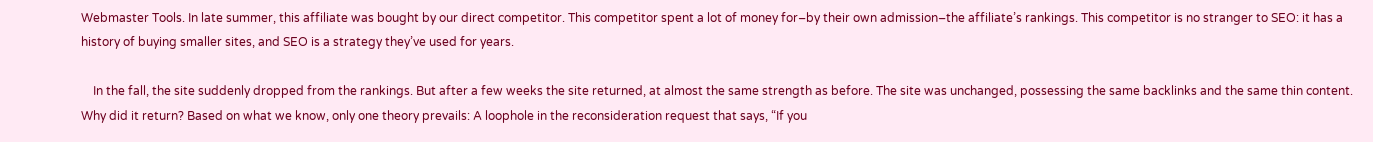Webmaster Tools. In late summer, this affiliate was bought by our direct competitor. This competitor spent a lot of money for–by their own admission–the affiliate’s rankings. This competitor is no stranger to SEO: it has a history of buying smaller sites, and SEO is a strategy they’ve used for years.

    In the fall, the site suddenly dropped from the rankings. But after a few weeks the site returned, at almost the same strength as before. The site was unchanged, possessing the same backlinks and the same thin content. Why did it return? Based on what we know, only one theory prevails: A loophole in the reconsideration request that says, “If you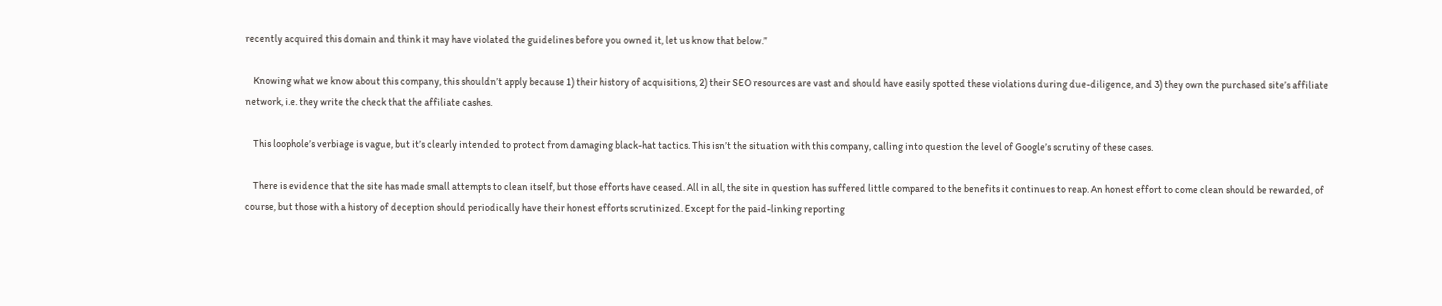recently acquired this domain and think it may have violated the guidelines before you owned it, let us know that below.”

    Knowing what we know about this company, this shouldn’t apply because 1) their history of acquisitions, 2) their SEO resources are vast and should have easily spotted these violations during due-diligence, and 3) they own the purchased site’s affiliate network, i.e. they write the check that the affiliate cashes.

    This loophole’s verbiage is vague, but it’s clearly intended to protect from damaging black-hat tactics. This isn’t the situation with this company, calling into question the level of Google’s scrutiny of these cases.

    There is evidence that the site has made small attempts to clean itself, but those efforts have ceased. All in all, the site in question has suffered little compared to the benefits it continues to reap. An honest effort to come clean should be rewarded, of course, but those with a history of deception should periodically have their honest efforts scrutinized. Except for the paid-linking reporting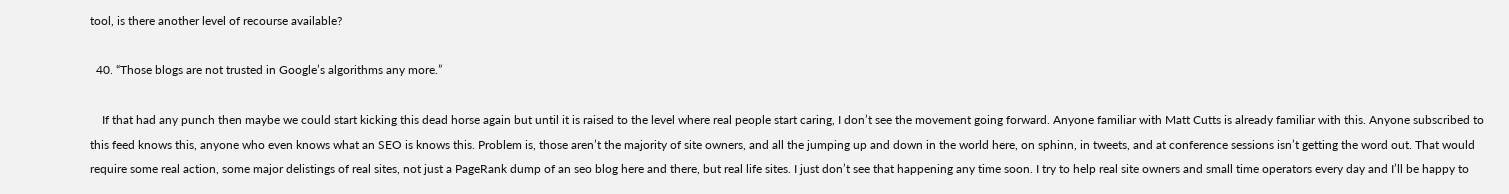tool, is there another level of recourse available?

  40. “Those blogs are not trusted in Google’s algorithms any more.”

    If that had any punch then maybe we could start kicking this dead horse again but until it is raised to the level where real people start caring, I don’t see the movement going forward. Anyone familiar with Matt Cutts is already familiar with this. Anyone subscribed to this feed knows this, anyone who even knows what an SEO is knows this. Problem is, those aren’t the majority of site owners, and all the jumping up and down in the world here, on sphinn, in tweets, and at conference sessions isn’t getting the word out. That would require some real action, some major delistings of real sites, not just a PageRank dump of an seo blog here and there, but real life sites. I just don’t see that happening any time soon. I try to help real site owners and small time operators every day and I’ll be happy to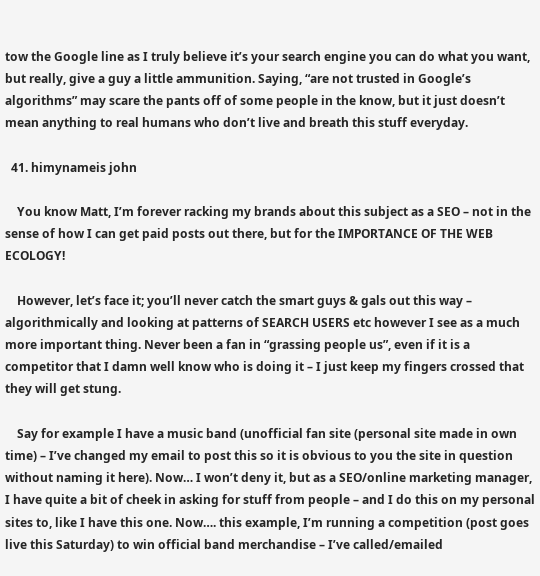tow the Google line as I truly believe it’s your search engine you can do what you want, but really, give a guy a little ammunition. Saying, “are not trusted in Google’s algorithms” may scare the pants off of some people in the know, but it just doesn’t mean anything to real humans who don’t live and breath this stuff everyday.

  41. himynameis john

    You know Matt, I’m forever racking my brands about this subject as a SEO – not in the sense of how I can get paid posts out there, but for the IMPORTANCE OF THE WEB ECOLOGY!

    However, let’s face it; you’ll never catch the smart guys & gals out this way – algorithmically and looking at patterns of SEARCH USERS etc however I see as a much more important thing. Never been a fan in “grassing people us”, even if it is a competitor that I damn well know who is doing it – I just keep my fingers crossed that they will get stung.

    Say for example I have a music band (unofficial fan site (personal site made in own time) – I’ve changed my email to post this so it is obvious to you the site in question without naming it here). Now… I won’t deny it, but as a SEO/online marketing manager, I have quite a bit of cheek in asking for stuff from people – and I do this on my personal sites to, like I have this one. Now…. this example, I’m running a competition (post goes live this Saturday) to win official band merchandise – I’ve called/emailed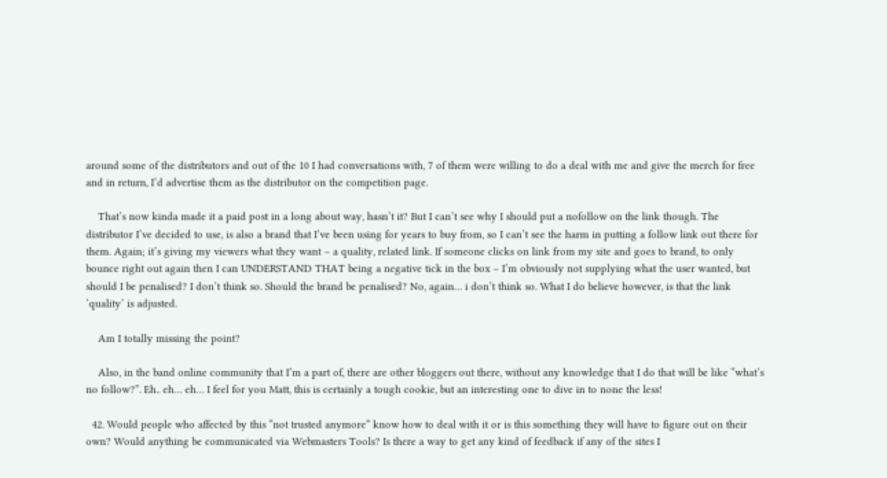around some of the distributors and out of the 10 I had conversations with, 7 of them were willing to do a deal with me and give the merch for free and in return, I’d advertise them as the distributor on the competition page.

    That’s now kinda made it a paid post in a long about way, hasn’t it? But I can’t see why I should put a nofollow on the link though. The distributor I’ve decided to use, is also a brand that I’ve been using for years to buy from, so I can’t see the harm in putting a follow link out there for them. Again; it’s giving my viewers what they want – a quality, related link. If someone clicks on link from my site and goes to brand, to only bounce right out again then I can UNDERSTAND THAT being a negative tick in the box – I’m obviously not supplying what the user wanted, but should I be penalised? I don’t think so. Should the brand be penalised? No, again… i don’t think so. What I do believe however, is that the link ‘quality’ is adjusted.

    Am I totally missing the point?

    Also, in the band online community that I’m a part of, there are other bloggers out there, without any knowledge that I do that will be like “what’s no follow?”. Eh.. eh… eh… I feel for you Matt, this is certainly a tough cookie, but an interesting one to dive in to none the less!

  42. Would people who affected by this “not trusted anymore” know how to deal with it or is this something they will have to figure out on their own? Would anything be communicated via Webmasters Tools? Is there a way to get any kind of feedback if any of the sites I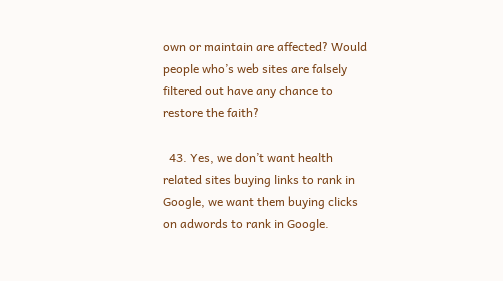own or maintain are affected? Would people who’s web sites are falsely filtered out have any chance to restore the faith?

  43. Yes, we don’t want health related sites buying links to rank in Google, we want them buying clicks on adwords to rank in Google.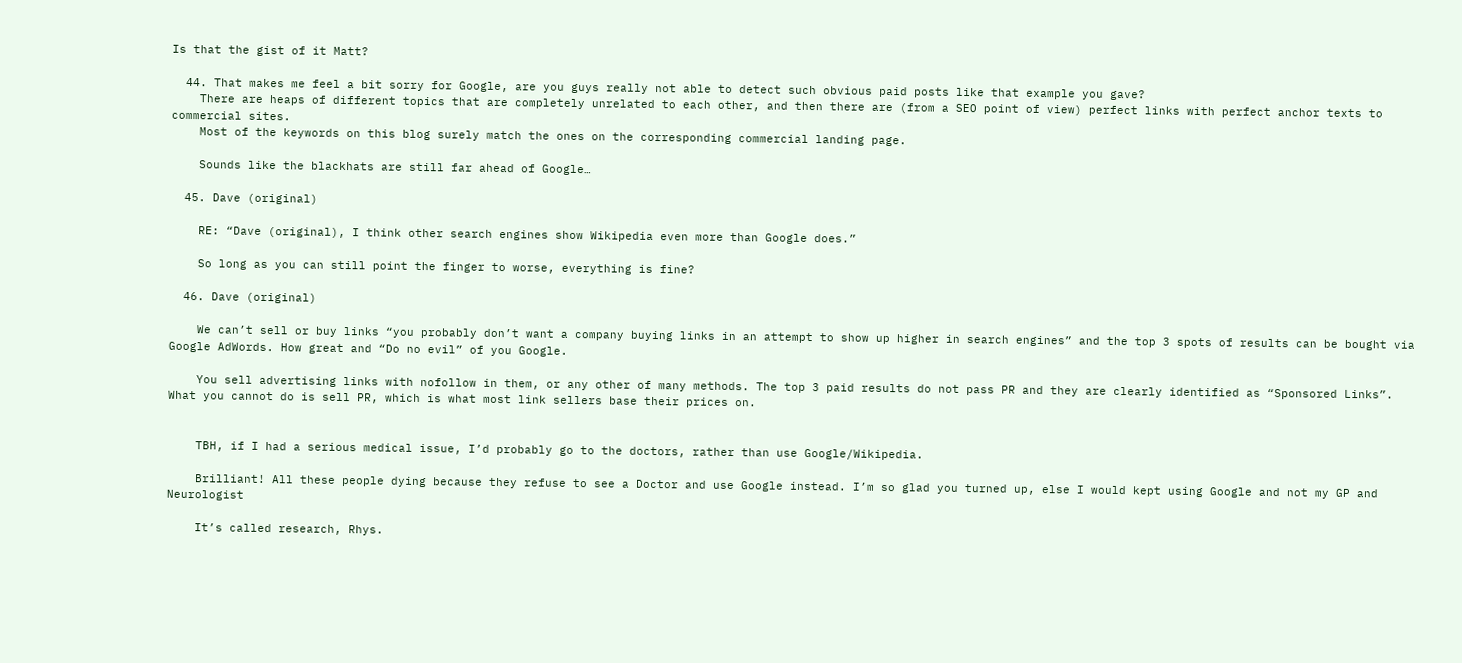Is that the gist of it Matt?

  44. That makes me feel a bit sorry for Google, are you guys really not able to detect such obvious paid posts like that example you gave?
    There are heaps of different topics that are completely unrelated to each other, and then there are (from a SEO point of view) perfect links with perfect anchor texts to commercial sites.
    Most of the keywords on this blog surely match the ones on the corresponding commercial landing page.

    Sounds like the blackhats are still far ahead of Google…

  45. Dave (original)

    RE: “Dave (original), I think other search engines show Wikipedia even more than Google does.”

    So long as you can still point the finger to worse, everything is fine?

  46. Dave (original)

    We can’t sell or buy links “you probably don’t want a company buying links in an attempt to show up higher in search engines” and the top 3 spots of results can be bought via Google AdWords. How great and “Do no evil” of you Google.

    You sell advertising links with nofollow in them, or any other of many methods. The top 3 paid results do not pass PR and they are clearly identified as “Sponsored Links”. What you cannot do is sell PR, which is what most link sellers base their prices on.


    TBH, if I had a serious medical issue, I’d probably go to the doctors, rather than use Google/Wikipedia.

    Brilliant! All these people dying because they refuse to see a Doctor and use Google instead. I’m so glad you turned up, else I would kept using Google and not my GP and Neurologist

    It’s called research, Rhys.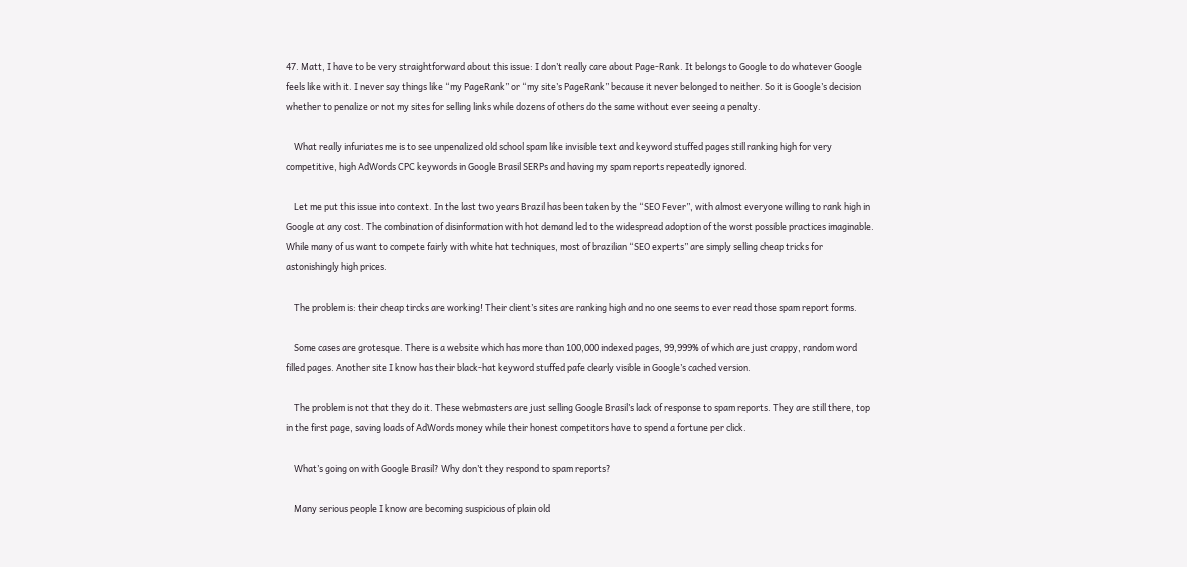47. Matt, I have to be very straightforward about this issue: I don’t really care about Page-Rank. It belongs to Google to do whatever Google feels like with it. I never say things like “my PageRank” or “my site’s PageRank” because it never belonged to neither. So it is Google’s decision whether to penalize or not my sites for selling links while dozens of others do the same without ever seeing a penalty.

    What really infuriates me is to see unpenalized old school spam like invisible text and keyword stuffed pages still ranking high for very competitive, high AdWords CPC keywords in Google Brasil SERPs and having my spam reports repeatedly ignored.

    Let me put this issue into context. In the last two years Brazil has been taken by the “SEO Fever”, with almost everyone willing to rank high in Google at any cost. The combination of disinformation with hot demand led to the widespread adoption of the worst possible practices imaginable. While many of us want to compete fairly with white hat techniques, most of brazilian “SEO experts” are simply selling cheap tricks for astonishingly high prices.

    The problem is: their cheap tircks are working! Their client’s sites are ranking high and no one seems to ever read those spam report forms.

    Some cases are grotesque. There is a website which has more than 100,000 indexed pages, 99,999% of which are just crappy, random word filled pages. Another site I know has their black-hat keyword stuffed pafe clearly visible in Google’s cached version.

    The problem is not that they do it. These webmasters are just selling Google Brasil’s lack of response to spam reports. They are still there, top in the first page, saving loads of AdWords money while their honest competitors have to spend a fortune per click.

    What’s going on with Google Brasil? Why don’t they respond to spam reports?

    Many serious people I know are becoming suspicious of plain old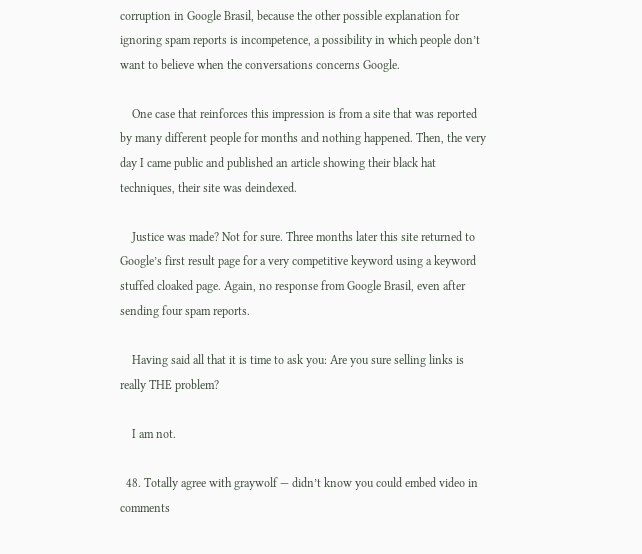corruption in Google Brasil, because the other possible explanation for ignoring spam reports is incompetence, a possibility in which people don’t want to believe when the conversations concerns Google.

    One case that reinforces this impression is from a site that was reported by many different people for months and nothing happened. Then, the very day I came public and published an article showing their black hat techniques, their site was deindexed.

    Justice was made? Not for sure. Three months later this site returned to Google’s first result page for a very competitive keyword using a keyword stuffed cloaked page. Again, no response from Google Brasil, even after sending four spam reports.

    Having said all that it is time to ask you: Are you sure selling links is really THE problem?

    I am not.

  48. Totally agree with graywolf — didn’t know you could embed video in comments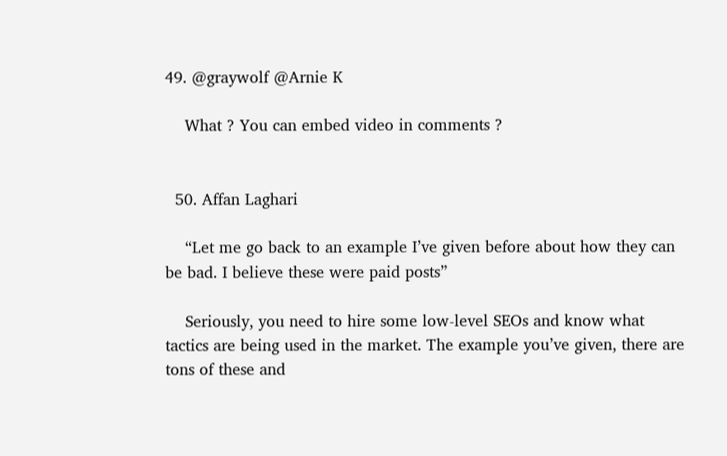49. @graywolf @Arnie K

    What ? You can embed video in comments ?


  50. Affan Laghari

    “Let me go back to an example I’ve given before about how they can be bad. I believe these were paid posts”

    Seriously, you need to hire some low-level SEOs and know what tactics are being used in the market. The example you’ve given, there are tons of these and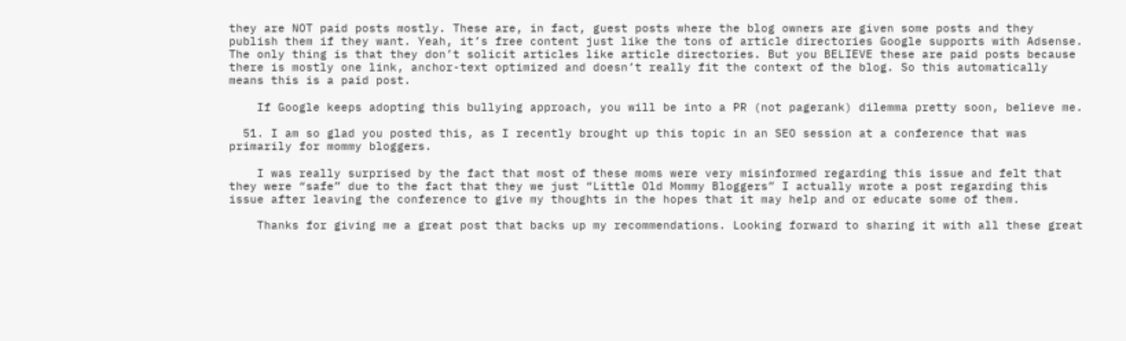they are NOT paid posts mostly. These are, in fact, guest posts where the blog owners are given some posts and they publish them if they want. Yeah, it’s free content just like the tons of article directories Google supports with Adsense. The only thing is that they don’t solicit articles like article directories. But you BELIEVE these are paid posts because there is mostly one link, anchor-text optimized and doesn’t really fit the context of the blog. So this automatically means this is a paid post.

    If Google keeps adopting this bullying approach, you will be into a PR (not pagerank) dilemma pretty soon, believe me.

  51. I am so glad you posted this, as I recently brought up this topic in an SEO session at a conference that was primarily for mommy bloggers.

    I was really surprised by the fact that most of these moms were very misinformed regarding this issue and felt that they were “safe” due to the fact that they we just “Little Old Mommy Bloggers” I actually wrote a post regarding this issue after leaving the conference to give my thoughts in the hopes that it may help and or educate some of them.

    Thanks for giving me a great post that backs up my recommendations. Looking forward to sharing it with all these great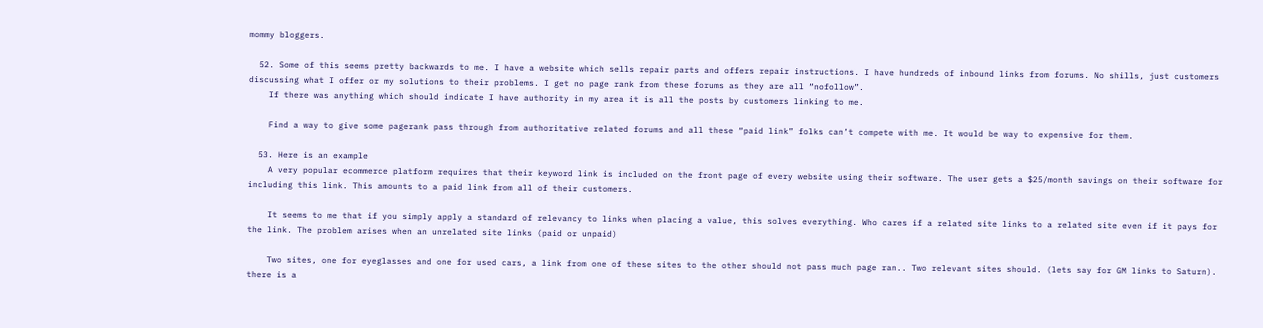mommy bloggers.

  52. Some of this seems pretty backwards to me. I have a website which sells repair parts and offers repair instructions. I have hundreds of inbound links from forums. No shills, just customers discussing what I offer or my solutions to their problems. I get no page rank from these forums as they are all “nofollow”.
    If there was anything which should indicate I have authority in my area it is all the posts by customers linking to me.

    Find a way to give some pagerank pass through from authoritative related forums and all these “paid link” folks can’t compete with me. It would be way to expensive for them.

  53. Here is an example
    A very popular ecommerce platform requires that their keyword link is included on the front page of every website using their software. The user gets a $25/month savings on their software for including this link. This amounts to a paid link from all of their customers.

    It seems to me that if you simply apply a standard of relevancy to links when placing a value, this solves everything. Who cares if a related site links to a related site even if it pays for the link. The problem arises when an unrelated site links (paid or unpaid)

    Two sites, one for eyeglasses and one for used cars, a link from one of these sites to the other should not pass much page ran.. Two relevant sites should. (lets say for GM links to Saturn). there is a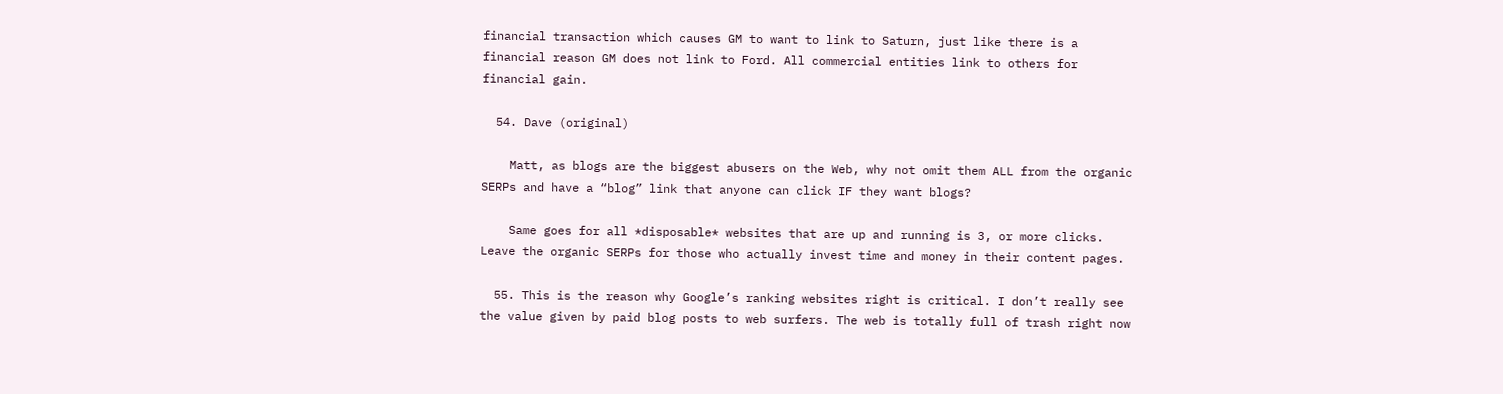financial transaction which causes GM to want to link to Saturn, just like there is a financial reason GM does not link to Ford. All commercial entities link to others for financial gain.

  54. Dave (original)

    Matt, as blogs are the biggest abusers on the Web, why not omit them ALL from the organic SERPs and have a “blog” link that anyone can click IF they want blogs?

    Same goes for all *disposable* websites that are up and running is 3, or more clicks. Leave the organic SERPs for those who actually invest time and money in their content pages.

  55. This is the reason why Google’s ranking websites right is critical. I don’t really see the value given by paid blog posts to web surfers. The web is totally full of trash right now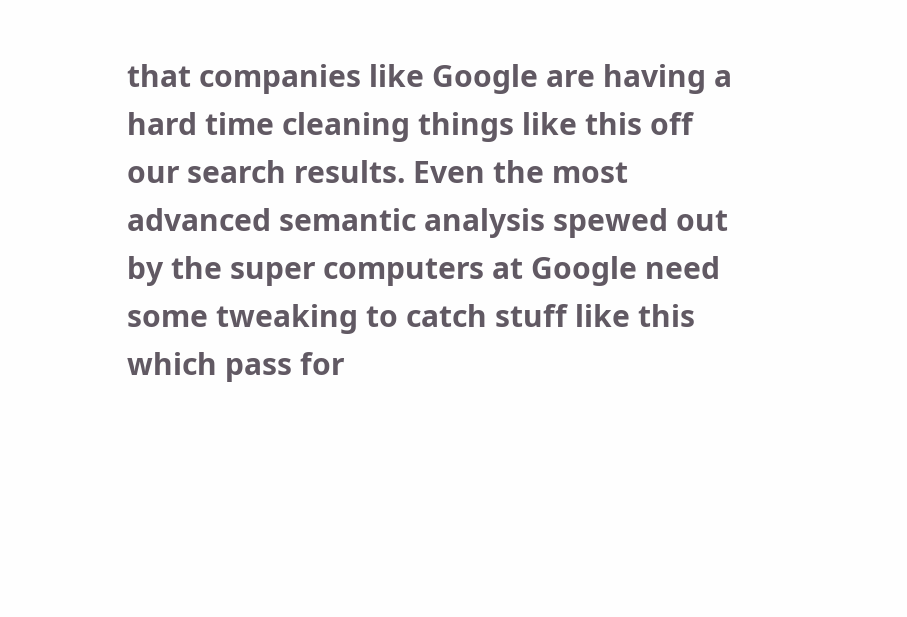that companies like Google are having a hard time cleaning things like this off our search results. Even the most advanced semantic analysis spewed out by the super computers at Google need some tweaking to catch stuff like this which pass for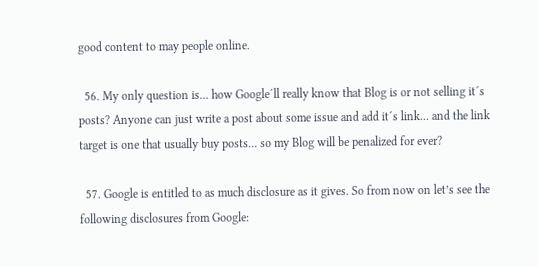good content to may people online.

  56. My only question is… how Google´ll really know that Blog is or not selling it´s posts? Anyone can just write a post about some issue and add it´s link… and the link target is one that usually buy posts… so my Blog will be penalized for ever?

  57. Google is entitled to as much disclosure as it gives. So from now on let’s see the following disclosures from Google: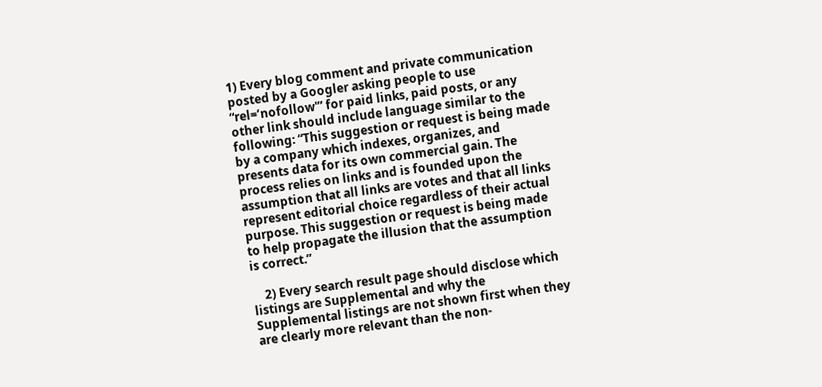1) Every blog comment and private communication posted by a Googler asking people to use “rel=’nofollow'” for paid links, paid posts, or any other link should include language similar to the following: “This suggestion or request is being made by a company which indexes, organizes, and presents data for its own commercial gain. The process relies on links and is founded upon the assumption that all links are votes and that all links represent editorial choice regardless of their actual purpose. This suggestion or request is being made to help propagate the illusion that the assumption is correct.”

    2) Every search result page should disclose which listings are Supplemental and why the Supplemental listings are not shown first when they are clearly more relevant than the non-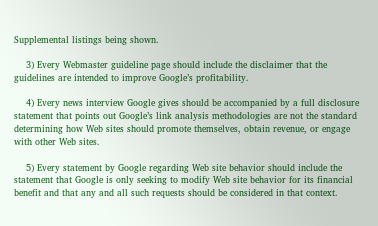Supplemental listings being shown.

    3) Every Webmaster guideline page should include the disclaimer that the guidelines are intended to improve Google’s profitability.

    4) Every news interview Google gives should be accompanied by a full disclosure statement that points out Google’s link analysis methodologies are not the standard determining how Web sites should promote themselves, obtain revenue, or engage with other Web sites.

    5) Every statement by Google regarding Web site behavior should include the statement that Google is only seeking to modify Web site behavior for its financial benefit and that any and all such requests should be considered in that context.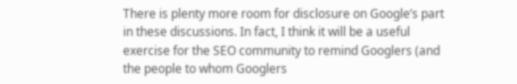There is plenty more room for disclosure on Google’s part in these discussions. In fact, I think it will be a useful exercise for the SEO community to remind Googlers (and the people to whom Googlers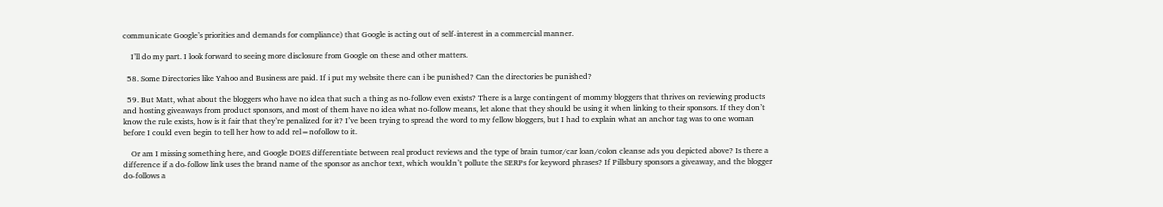communicate Google’s priorities and demands for compliance) that Google is acting out of self-interest in a commercial manner.

    I’ll do my part. I look forward to seeing more disclosure from Google on these and other matters.

  58. Some Directories like Yahoo and Business are paid. If i put my website there can i be punished? Can the directories be punished?

  59. But Matt, what about the bloggers who have no idea that such a thing as no-follow even exists? There is a large contingent of mommy bloggers that thrives on reviewing products and hosting giveaways from product sponsors, and most of them have no idea what no-follow means, let alone that they should be using it when linking to their sponsors. If they don’t know the rule exists, how is it fair that they’re penalized for it? I’ve been trying to spread the word to my fellow bloggers, but I had to explain what an anchor tag was to one woman before I could even begin to tell her how to add rel=nofollow to it.

    Or am I missing something here, and Google DOES differentiate between real product reviews and the type of brain tumor/car loan/colon cleanse ads you depicted above? Is there a difference if a do-follow link uses the brand name of the sponsor as anchor text, which wouldn’t pollute the SERPs for keyword phrases? If Pillsbury sponsors a giveaway, and the blogger do-follows a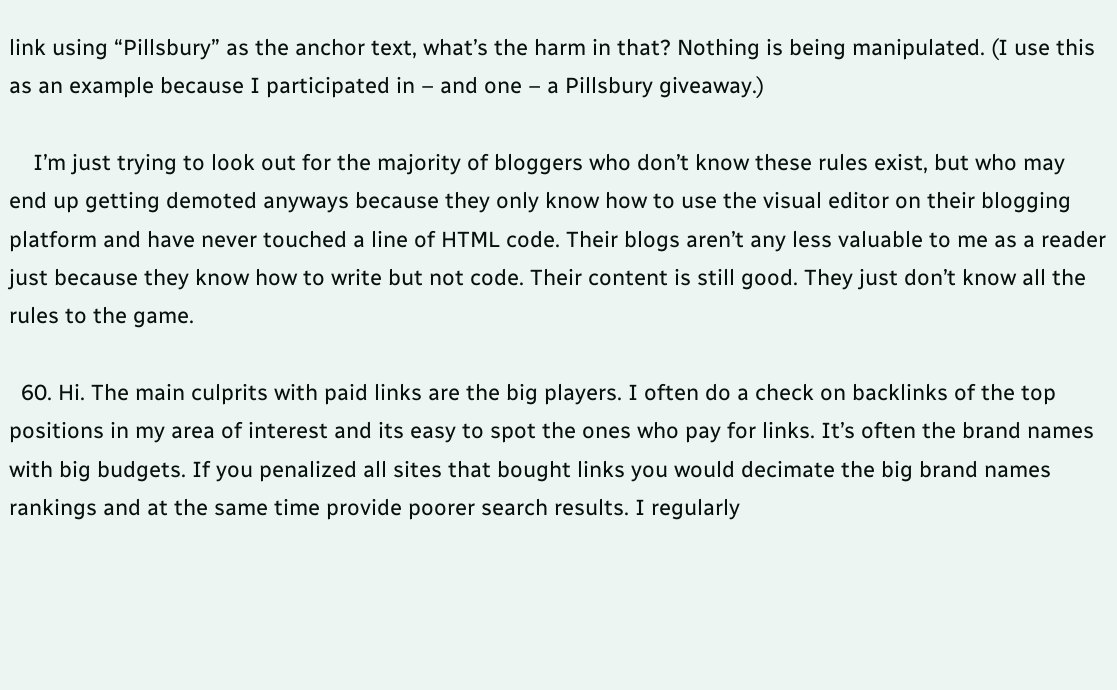link using “Pillsbury” as the anchor text, what’s the harm in that? Nothing is being manipulated. (I use this as an example because I participated in – and one – a Pillsbury giveaway.)

    I’m just trying to look out for the majority of bloggers who don’t know these rules exist, but who may end up getting demoted anyways because they only know how to use the visual editor on their blogging platform and have never touched a line of HTML code. Their blogs aren’t any less valuable to me as a reader just because they know how to write but not code. Their content is still good. They just don’t know all the rules to the game.

  60. Hi. The main culprits with paid links are the big players. I often do a check on backlinks of the top positions in my area of interest and its easy to spot the ones who pay for links. It’s often the brand names with big budgets. If you penalized all sites that bought links you would decimate the big brand names rankings and at the same time provide poorer search results. I regularly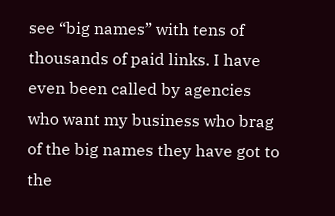see “big names” with tens of thousands of paid links. I have even been called by agencies who want my business who brag of the big names they have got to the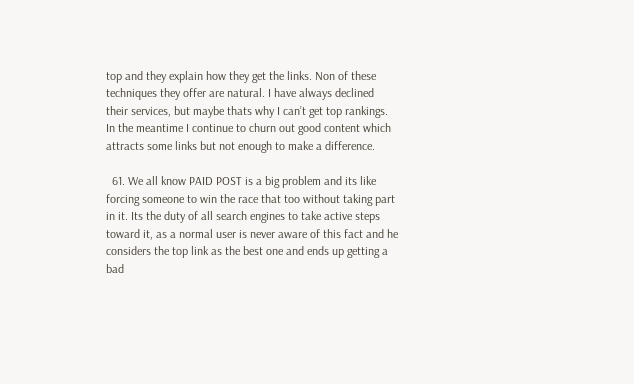top and they explain how they get the links. Non of these techniques they offer are natural. I have always declined their services, but maybe thats why I can’t get top rankings. In the meantime I continue to churn out good content which attracts some links but not enough to make a difference.

  61. We all know PAID POST is a big problem and its like forcing someone to win the race that too without taking part in it. Its the duty of all search engines to take active steps toward it, as a normal user is never aware of this fact and he considers the top link as the best one and ends up getting a bad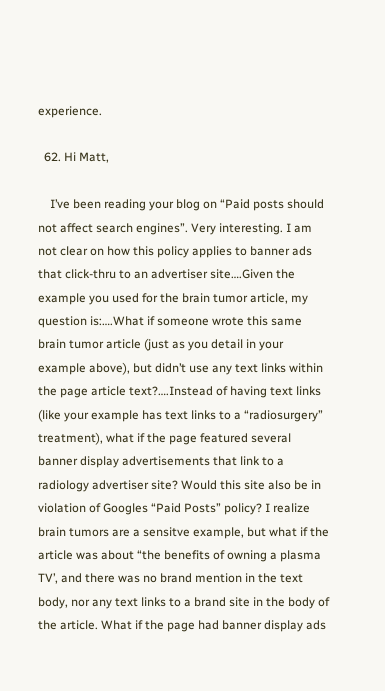experience.

  62. Hi Matt,

    I’ve been reading your blog on “Paid posts should not affect search engines”. Very interesting. I am not clear on how this policy applies to banner ads that click-thru to an advertiser site….Given the example you used for the brain tumor article, my question is:….What if someone wrote this same brain tumor article (just as you detail in your example above), but didn’t use any text links within the page article text?….Instead of having text links (like your example has text links to a “radiosurgery” treatment), what if the page featured several banner display advertisements that link to a radiology advertiser site? Would this site also be in violation of Googles “Paid Posts” policy? I realize brain tumors are a sensitve example, but what if the article was about “the benefits of owning a plasma TV’, and there was no brand mention in the text body, nor any text links to a brand site in the body of the article. What if the page had banner display ads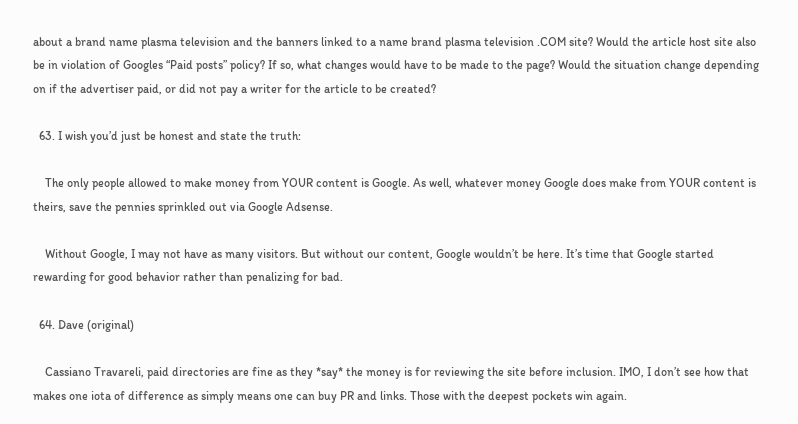about a brand name plasma television and the banners linked to a name brand plasma television .COM site? Would the article host site also be in violation of Googles “Paid posts” policy? If so, what changes would have to be made to the page? Would the situation change depending on if the advertiser paid, or did not pay a writer for the article to be created?

  63. I wish you’d just be honest and state the truth:

    The only people allowed to make money from YOUR content is Google. As well, whatever money Google does make from YOUR content is theirs, save the pennies sprinkled out via Google Adsense.

    Without Google, I may not have as many visitors. But without our content, Google wouldn’t be here. It’s time that Google started rewarding for good behavior rather than penalizing for bad.

  64. Dave (original)

    Cassiano Travareli, paid directories are fine as they *say* the money is for reviewing the site before inclusion. IMO, I don’t see how that makes one iota of difference as simply means one can buy PR and links. Those with the deepest pockets win again.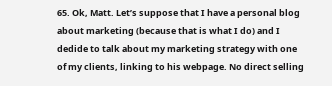65. Ok, Matt. Let’s suppose that I have a personal blog about marketing (because that is what I do) and I dedide to talk about my marketing strategy with one of my clients, linking to his webpage. No direct selling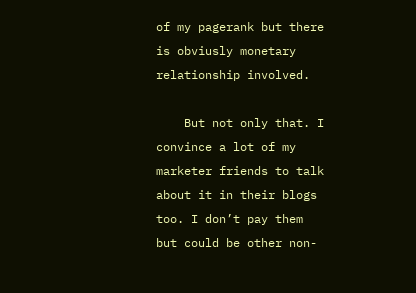of my pagerank but there is obviusly monetary relationship involved.

    But not only that. I convince a lot of my marketer friends to talk about it in their blogs too. I don’t pay them but could be other non-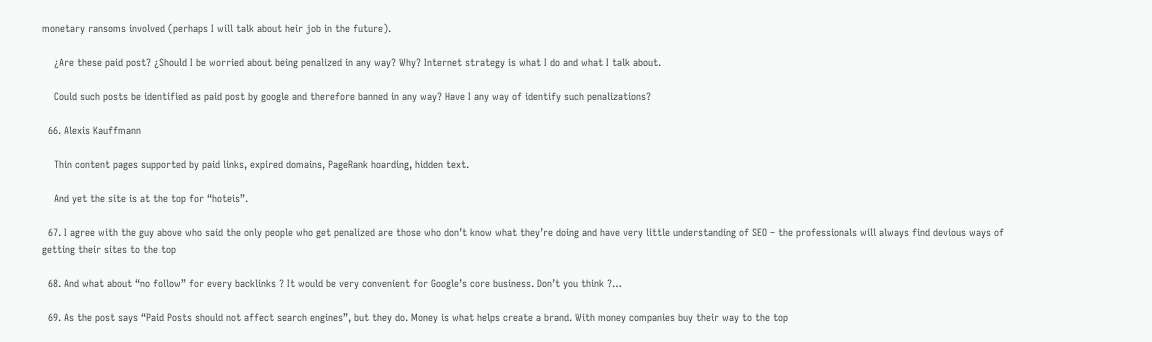monetary ransoms involved (perhaps I will talk about heir job in the future).

    ¿Are these paid post? ¿Should I be worried about being penalized in any way? Why? Internet strategy is what I do and what I talk about.

    Could such posts be identified as paid post by google and therefore banned in any way? Have I any way of identify such penalizations?

  66. Alexis Kauffmann

    Thin content pages supported by paid links, expired domains, PageRank hoarding, hidden text.

    And yet the site is at the top for “hoteis”.

  67. I agree with the guy above who said the only people who get penalized are those who don’t know what they’re doing and have very little understanding of SEO – the professionals will always find devious ways of getting their sites to the top

  68. And what about “no follow” for every backlinks ? It would be very convenient for Google’s core business. Don’t you think ?…

  69. As the post says “Paid Posts should not affect search engines”, but they do. Money is what helps create a brand. With money companies buy their way to the top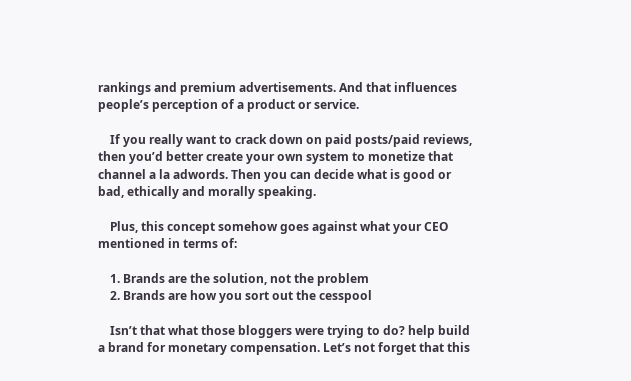rankings and premium advertisements. And that influences people’s perception of a product or service.

    If you really want to crack down on paid posts/paid reviews, then you’d better create your own system to monetize that channel a la adwords. Then you can decide what is good or bad, ethically and morally speaking.

    Plus, this concept somehow goes against what your CEO mentioned in terms of:

    1. Brands are the solution, not the problem
    2. Brands are how you sort out the cesspool

    Isn’t that what those bloggers were trying to do? help build a brand for monetary compensation. Let’s not forget that this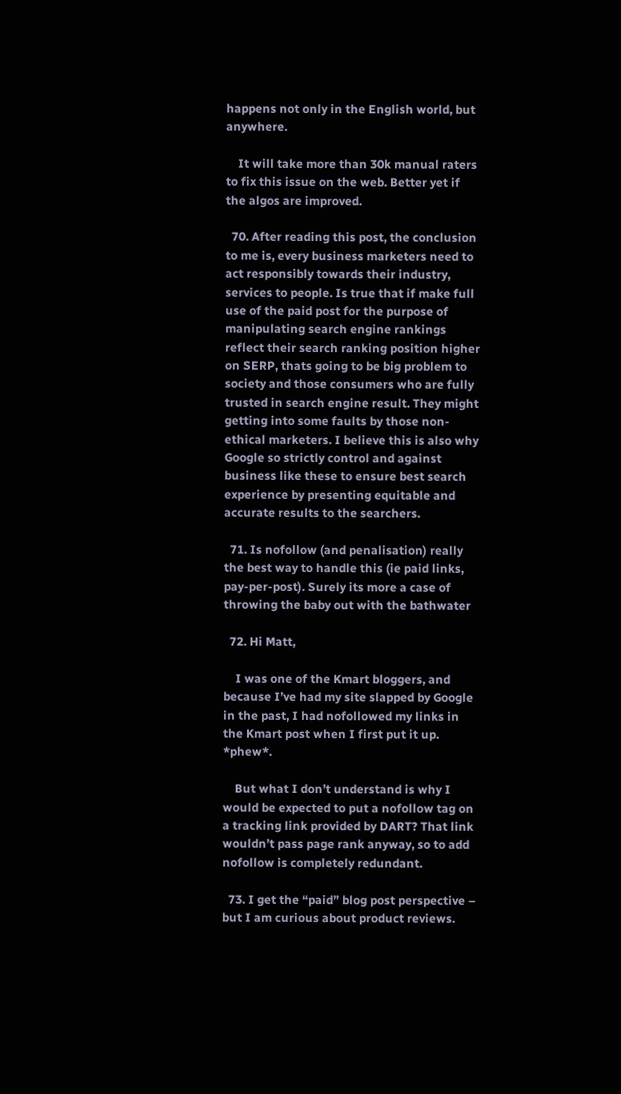happens not only in the English world, but anywhere.

    It will take more than 30k manual raters to fix this issue on the web. Better yet if the algos are improved.

  70. After reading this post, the conclusion to me is, every business marketers need to act responsibly towards their industry, services to people. Is true that if make full use of the paid post for the purpose of manipulating search engine rankings reflect their search ranking position higher on SERP, thats going to be big problem to society and those consumers who are fully trusted in search engine result. They might getting into some faults by those non-ethical marketers. I believe this is also why Google so strictly control and against business like these to ensure best search experience by presenting equitable and accurate results to the searchers.

  71. Is nofollow (and penalisation) really the best way to handle this (ie paid links, pay-per-post). Surely its more a case of throwing the baby out with the bathwater

  72. Hi Matt,

    I was one of the Kmart bloggers, and because I’ve had my site slapped by Google in the past, I had nofollowed my links in the Kmart post when I first put it up. *phew*.

    But what I don’t understand is why I would be expected to put a nofollow tag on a tracking link provided by DART? That link wouldn’t pass page rank anyway, so to add nofollow is completely redundant.

  73. I get the “paid” blog post perspective – but I am curious about product reviews.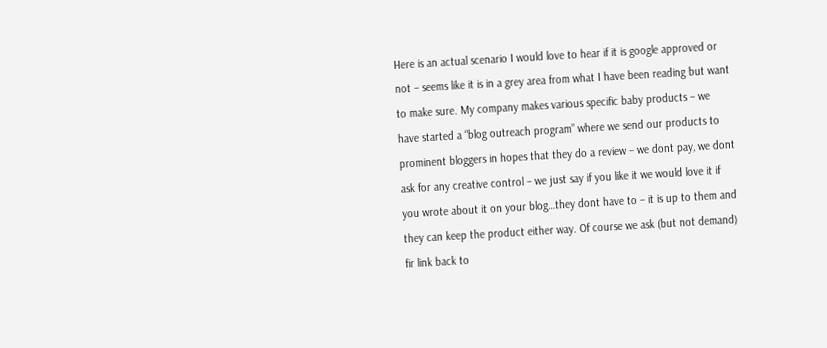Here is an actual scenario I would love to hear if it is google approved or not – seems like it is in a grey area from what I have been reading but want to make sure. My company makes various specific baby products – we have started a “blog outreach program” where we send our products to prominent bloggers in hopes that they do a review – we dont pay, we dont ask for any creative control – we just say if you like it we would love it if you wrote about it on your blog…they dont have to – it is up to them and they can keep the product either way. Of course we ask (but not demand) fir link back to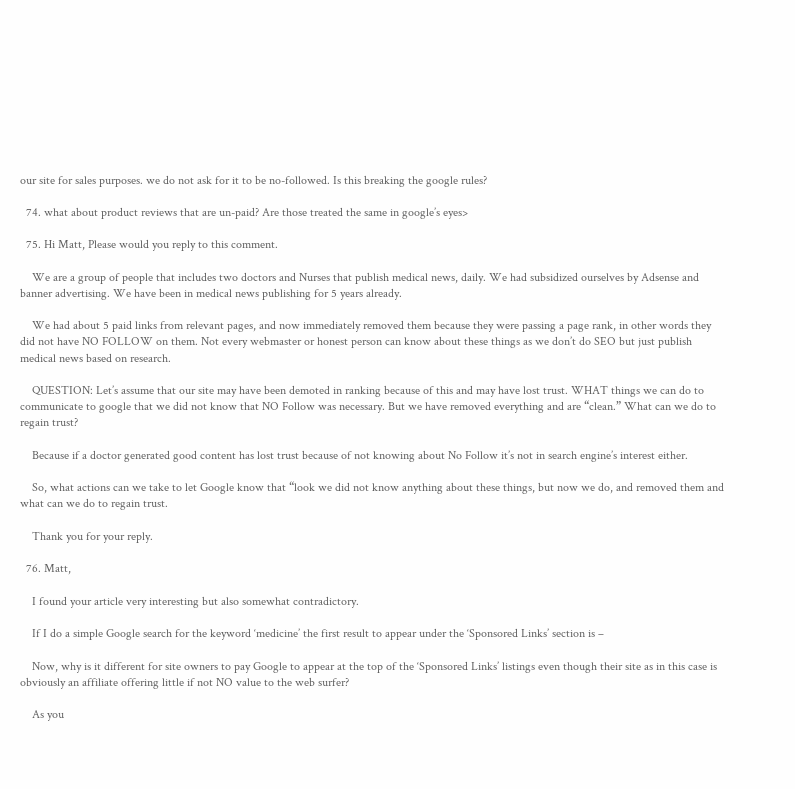our site for sales purposes. we do not ask for it to be no-followed. Is this breaking the google rules?

  74. what about product reviews that are un-paid? Are those treated the same in google’s eyes>

  75. Hi Matt, Please would you reply to this comment.

    We are a group of people that includes two doctors and Nurses that publish medical news, daily. We had subsidized ourselves by Adsense and banner advertising. We have been in medical news publishing for 5 years already.

    We had about 5 paid links from relevant pages, and now immediately removed them because they were passing a page rank, in other words they did not have NO FOLLOW on them. Not every webmaster or honest person can know about these things as we don’t do SEO but just publish medical news based on research.

    QUESTION: Let’s assume that our site may have been demoted in ranking because of this and may have lost trust. WHAT things we can do to communicate to google that we did not know that NO Follow was necessary. But we have removed everything and are “clean.” What can we do to regain trust?

    Because if a doctor generated good content has lost trust because of not knowing about No Follow it’s not in search engine’s interest either.

    So, what actions can we take to let Google know that “look we did not know anything about these things, but now we do, and removed them and what can we do to regain trust.

    Thank you for your reply.

  76. Matt,

    I found your article very interesting but also somewhat contradictory.

    If I do a simple Google search for the keyword ‘medicine’ the first result to appear under the ‘Sponsored Links’ section is –

    Now, why is it different for site owners to pay Google to appear at the top of the ‘Sponsored Links’ listings even though their site as in this case is obviously an affiliate offering little if not NO value to the web surfer?

    As you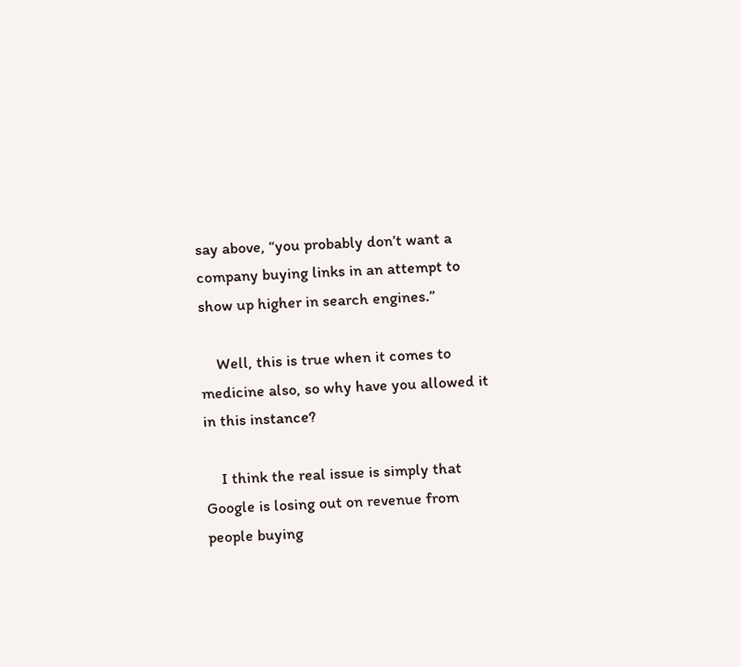say above, “you probably don’t want a company buying links in an attempt to show up higher in search engines.”

    Well, this is true when it comes to medicine also, so why have you allowed it in this instance?

    I think the real issue is simply that Google is losing out on revenue from people buying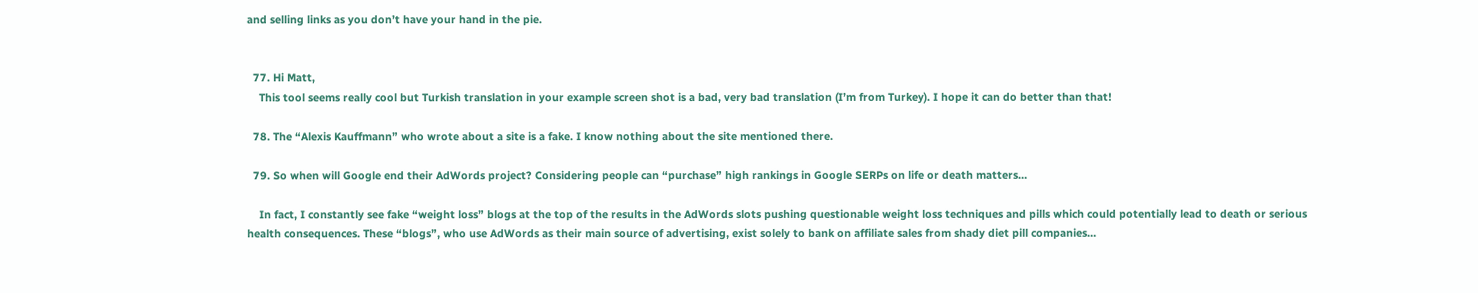and selling links as you don’t have your hand in the pie.


  77. Hi Matt,
    This tool seems really cool but Turkish translation in your example screen shot is a bad, very bad translation (I’m from Turkey). I hope it can do better than that!

  78. The “Alexis Kauffmann” who wrote about a site is a fake. I know nothing about the site mentioned there.

  79. So when will Google end their AdWords project? Considering people can “purchase” high rankings in Google SERPs on life or death matters…

    In fact, I constantly see fake “weight loss” blogs at the top of the results in the AdWords slots pushing questionable weight loss techniques and pills which could potentially lead to death or serious health consequences. These “blogs”, who use AdWords as their main source of advertising, exist solely to bank on affiliate sales from shady diet pill companies…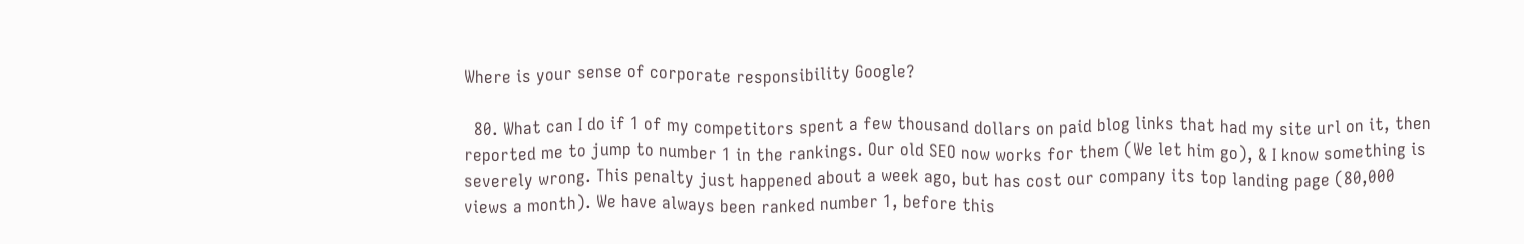Where is your sense of corporate responsibility Google?

  80. What can I do if 1 of my competitors spent a few thousand dollars on paid blog links that had my site url on it, then reported me to jump to number 1 in the rankings. Our old SEO now works for them (We let him go), & I know something is severely wrong. This penalty just happened about a week ago, but has cost our company its top landing page (80,000 views a month). We have always been ranked number 1, before this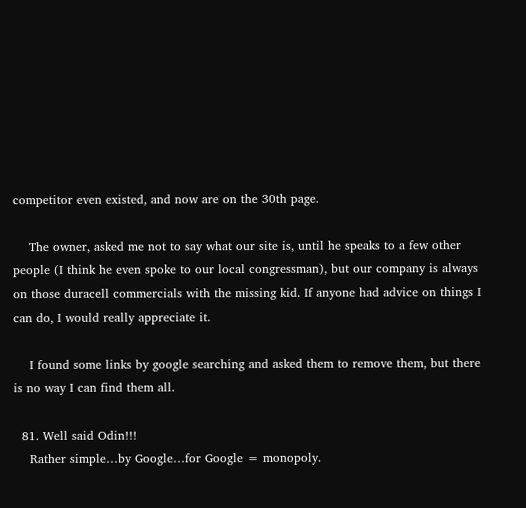competitor even existed, and now are on the 30th page.

    The owner, asked me not to say what our site is, until he speaks to a few other people (I think he even spoke to our local congressman), but our company is always on those duracell commercials with the missing kid. If anyone had advice on things I can do, I would really appreciate it.

    I found some links by google searching and asked them to remove them, but there is no way I can find them all.

  81. Well said Odin!!!
    Rather simple…by Google…for Google = monopoly.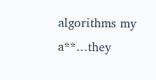algorithms my a**…they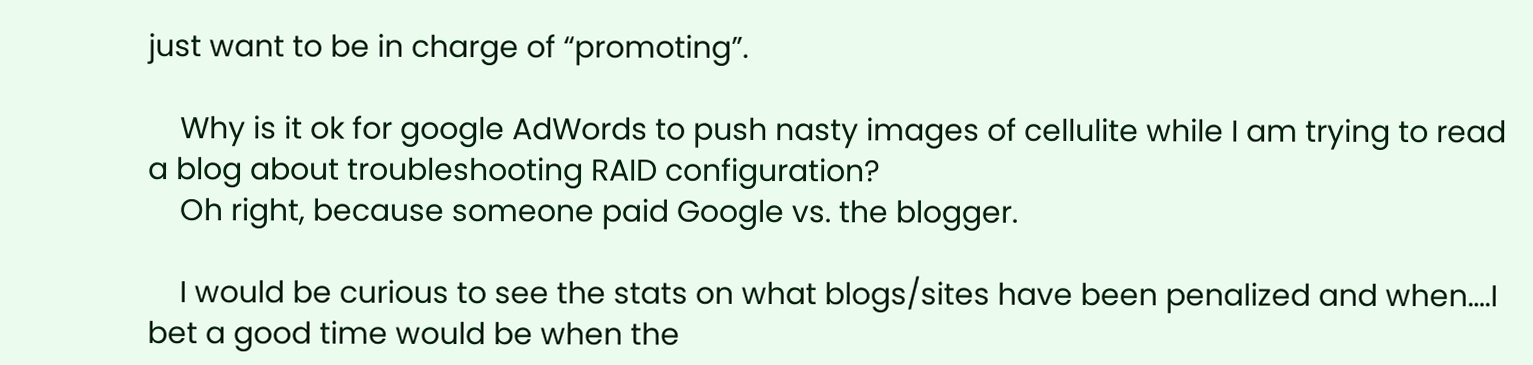just want to be in charge of “promoting”.

    Why is it ok for google AdWords to push nasty images of cellulite while I am trying to read a blog about troubleshooting RAID configuration?
    Oh right, because someone paid Google vs. the blogger.

    I would be curious to see the stats on what blogs/sites have been penalized and when….I bet a good time would be when the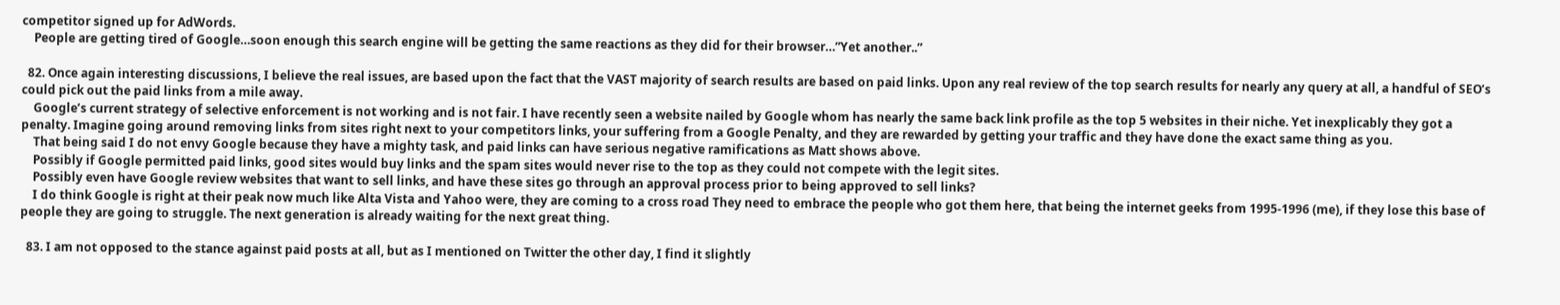competitor signed up for AdWords.
    People are getting tired of Google…soon enough this search engine will be getting the same reactions as they did for their browser…”Yet another..”

  82. Once again interesting discussions, I believe the real issues, are based upon the fact that the VAST majority of search results are based on paid links. Upon any real review of the top search results for nearly any query at all, a handful of SEO’s could pick out the paid links from a mile away.
    Google’s current strategy of selective enforcement is not working and is not fair. I have recently seen a website nailed by Google whom has nearly the same back link profile as the top 5 websites in their niche. Yet inexplicably they got a penalty. Imagine going around removing links from sites right next to your competitors links, your suffering from a Google Penalty, and they are rewarded by getting your traffic and they have done the exact same thing as you.
    That being said I do not envy Google because they have a mighty task, and paid links can have serious negative ramifications as Matt shows above.
    Possibly if Google permitted paid links, good sites would buy links and the spam sites would never rise to the top as they could not compete with the legit sites.
    Possibly even have Google review websites that want to sell links, and have these sites go through an approval process prior to being approved to sell links?
    I do think Google is right at their peak now much like Alta Vista and Yahoo were, they are coming to a cross road They need to embrace the people who got them here, that being the internet geeks from 1995-1996 (me), if they lose this base of people they are going to struggle. The next generation is already waiting for the next great thing.

  83. I am not opposed to the stance against paid posts at all, but as I mentioned on Twitter the other day, I find it slightly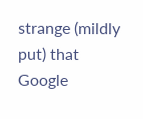strange (mildly put) that Google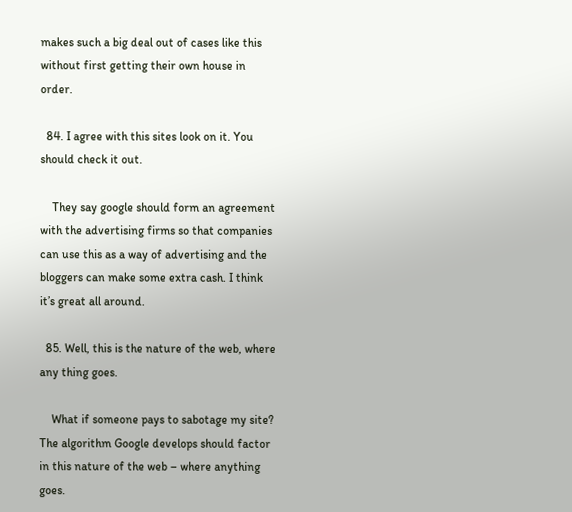makes such a big deal out of cases like this without first getting their own house in order.

  84. I agree with this sites look on it. You should check it out.

    They say google should form an agreement with the advertising firms so that companies can use this as a way of advertising and the bloggers can make some extra cash. I think it’s great all around.

  85. Well, this is the nature of the web, where any thing goes.

    What if someone pays to sabotage my site? The algorithm Google develops should factor in this nature of the web – where anything goes.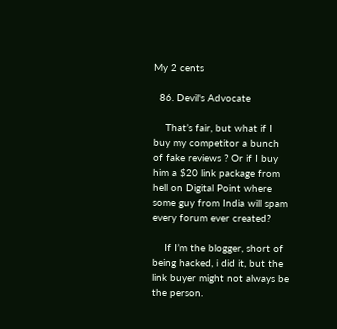My 2 cents

  86. Devil's Advocate

    That’s fair, but what if I buy my competitor a bunch of fake reviews ? Or if I buy him a $20 link package from hell on Digital Point where some guy from India will spam every forum ever created?

    If I’m the blogger, short of being hacked, i did it, but the link buyer might not always be the person.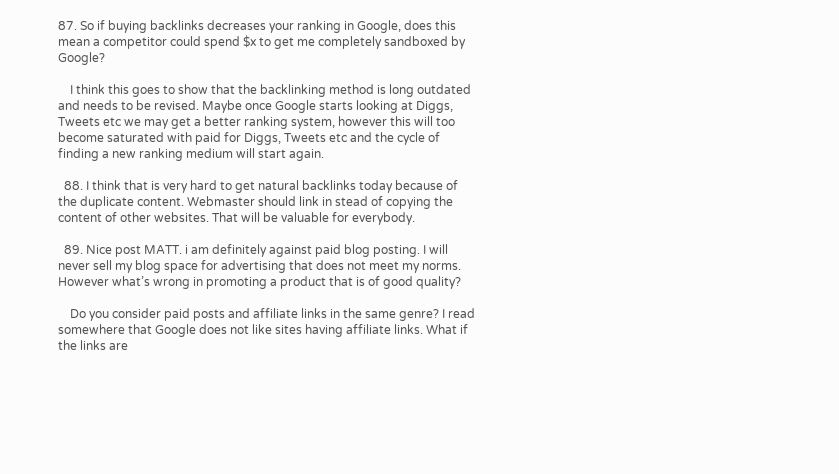87. So if buying backlinks decreases your ranking in Google, does this mean a competitor could spend $x to get me completely sandboxed by Google?

    I think this goes to show that the backlinking method is long outdated and needs to be revised. Maybe once Google starts looking at Diggs, Tweets etc we may get a better ranking system, however this will too become saturated with paid for Diggs, Tweets etc and the cycle of finding a new ranking medium will start again.

  88. I think that is very hard to get natural backlinks today because of the duplicate content. Webmaster should link in stead of copying the content of other websites. That will be valuable for everybody.

  89. Nice post MATT. i am definitely against paid blog posting. I will never sell my blog space for advertising that does not meet my norms. However what’s wrong in promoting a product that is of good quality?

    Do you consider paid posts and affiliate links in the same genre? I read somewhere that Google does not like sites having affiliate links. What if the links are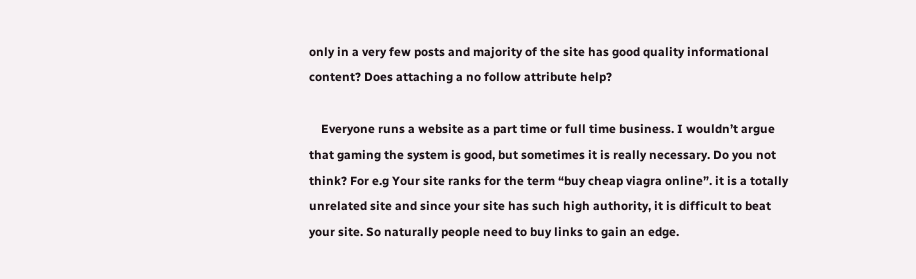only in a very few posts and majority of the site has good quality informational content? Does attaching a no follow attribute help?

    Everyone runs a website as a part time or full time business. I wouldn’t argue that gaming the system is good, but sometimes it is really necessary. Do you not think? For e.g Your site ranks for the term “buy cheap viagra online”. it is a totally unrelated site and since your site has such high authority, it is difficult to beat your site. So naturally people need to buy links to gain an edge.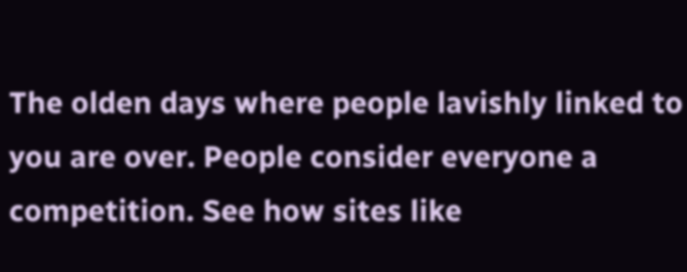The olden days where people lavishly linked to you are over. People consider everyone a competition. See how sites like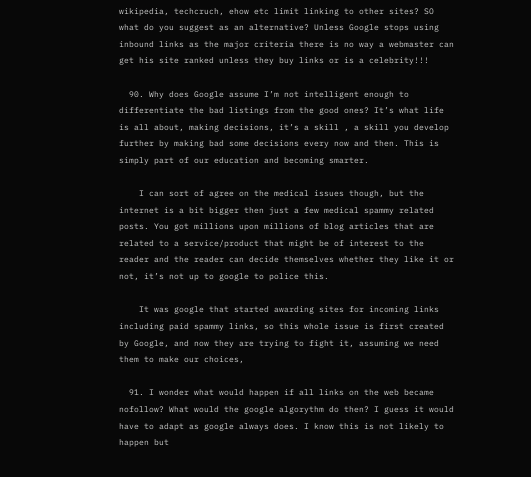wikipedia, techcruch, ehow etc limit linking to other sites? SO what do you suggest as an alternative? Unless Google stops using inbound links as the major criteria there is no way a webmaster can get his site ranked unless they buy links or is a celebrity!!!

  90. Why does Google assume I’m not intelligent enough to differentiate the bad listings from the good ones? It’s what life is all about, making decisions, it’s a skill , a skill you develop further by making bad some decisions every now and then. This is simply part of our education and becoming smarter.

    I can sort of agree on the medical issues though, but the internet is a bit bigger then just a few medical spammy related posts. You got millions upon millions of blog articles that are related to a service/product that might be of interest to the reader and the reader can decide themselves whether they like it or not, it’s not up to google to police this.

    It was google that started awarding sites for incoming links including paid spammy links, so this whole issue is first created by Google, and now they are trying to fight it, assuming we need them to make our choices,

  91. I wonder what would happen if all links on the web became nofollow? What would the google algorythm do then? I guess it would have to adapt as google always does. I know this is not likely to happen but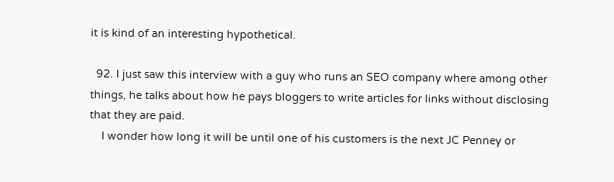it is kind of an interesting hypothetical.

  92. I just saw this interview with a guy who runs an SEO company where among other things, he talks about how he pays bloggers to write articles for links without disclosing that they are paid.
    I wonder how long it will be until one of his customers is the next JC Penney or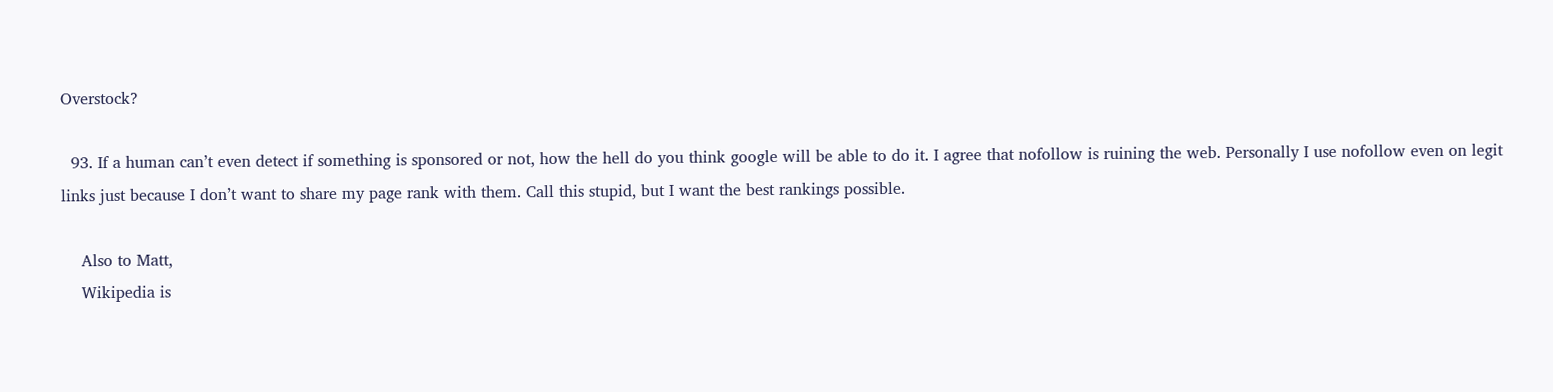Overstock?

  93. If a human can’t even detect if something is sponsored or not, how the hell do you think google will be able to do it. I agree that nofollow is ruining the web. Personally I use nofollow even on legit links just because I don’t want to share my page rank with them. Call this stupid, but I want the best rankings possible.

    Also to Matt,
    Wikipedia is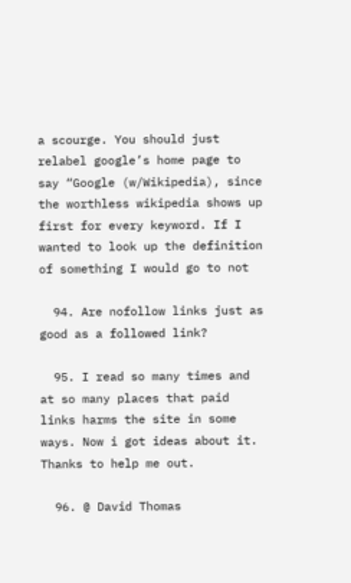a scourge. You should just relabel google’s home page to say “Google (w/Wikipedia), since the worthless wikipedia shows up first for every keyword. If I wanted to look up the definition of something I would go to not

  94. Are nofollow links just as good as a followed link?

  95. I read so many times and at so many places that paid links harms the site in some ways. Now i got ideas about it. Thanks to help me out.

  96. @ David Thomas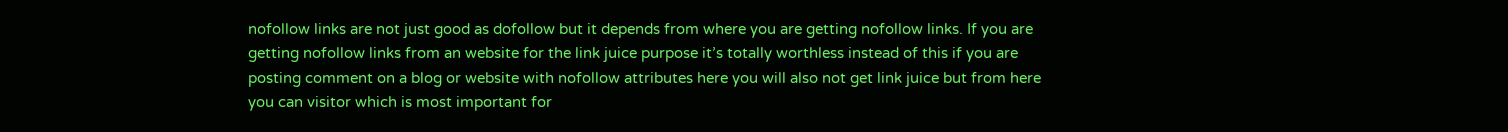nofollow links are not just good as dofollow but it depends from where you are getting nofollow links. If you are getting nofollow links from an website for the link juice purpose it’s totally worthless instead of this if you are posting comment on a blog or website with nofollow attributes here you will also not get link juice but from here you can visitor which is most important for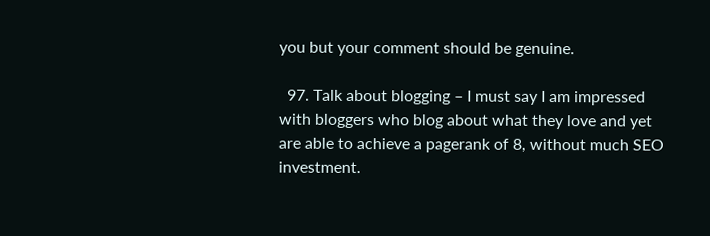you but your comment should be genuine.

  97. Talk about blogging – I must say I am impressed with bloggers who blog about what they love and yet are able to achieve a pagerank of 8, without much SEO investment.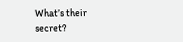What’s their secret?